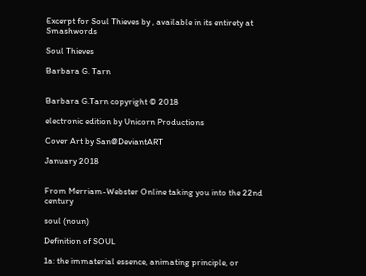Excerpt for Soul Thieves by , available in its entirety at Smashwords

Soul Thieves

Barbara G. Tarn


Barbara G.Tarn copyright © 2018

electronic edition by Unicorn Productions

Cover Art by San@DeviantART

January 2018


From Merriam-Webster Online taking you into the 22nd century

soul (noun)

Definition of SOUL

1a: the immaterial essence, animating principle, or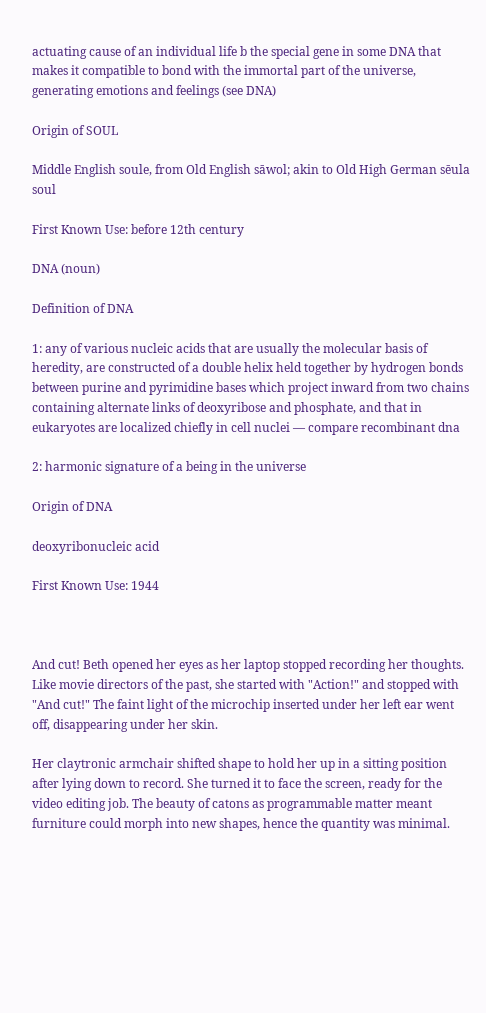actuating cause of an individual life b the special gene in some DNA that makes it compatible to bond with the immortal part of the universe, generating emotions and feelings (see DNA)

Origin of SOUL

Middle English soule, from Old English sāwol; akin to Old High German sēula soul

First Known Use: before 12th century

DNA (noun)

Definition of DNA

1: any of various nucleic acids that are usually the molecular basis of heredity, are constructed of a double helix held together by hydrogen bonds between purine and pyrimidine bases which project inward from two chains containing alternate links of deoxyribose and phosphate, and that in eukaryotes are localized chiefly in cell nuclei — compare recombinant dna

2: harmonic signature of a being in the universe

Origin of DNA

deoxyribonucleic acid

First Known Use: 1944



And cut! Beth opened her eyes as her laptop stopped recording her thoughts. Like movie directors of the past, she started with "Action!" and stopped with "And cut!" The faint light of the microchip inserted under her left ear went off, disappearing under her skin.

Her claytronic armchair shifted shape to hold her up in a sitting position after lying down to record. She turned it to face the screen, ready for the video editing job. The beauty of catons as programmable matter meant furniture could morph into new shapes, hence the quantity was minimal.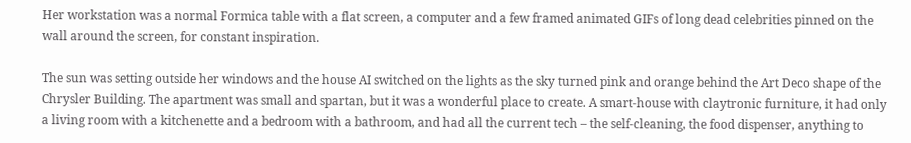Her workstation was a normal Formica table with a flat screen, a computer and a few framed animated GIFs of long dead celebrities pinned on the wall around the screen, for constant inspiration.

The sun was setting outside her windows and the house AI switched on the lights as the sky turned pink and orange behind the Art Deco shape of the Chrysler Building. The apartment was small and spartan, but it was a wonderful place to create. A smart-house with claytronic furniture, it had only a living room with a kitchenette and a bedroom with a bathroom, and had all the current tech – the self-cleaning, the food dispenser, anything to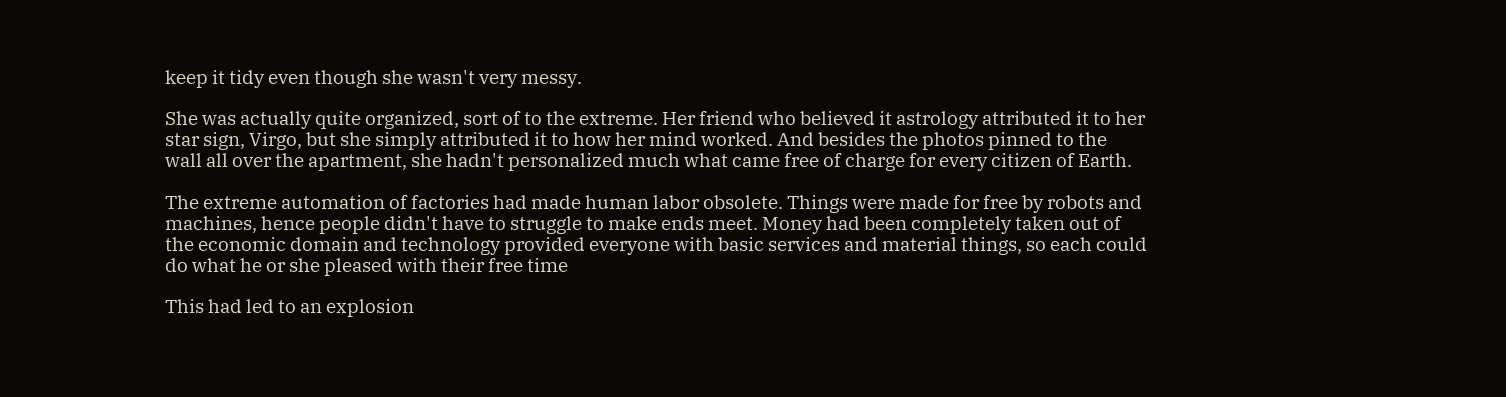keep it tidy even though she wasn't very messy.

She was actually quite organized, sort of to the extreme. Her friend who believed it astrology attributed it to her star sign, Virgo, but she simply attributed it to how her mind worked. And besides the photos pinned to the wall all over the apartment, she hadn't personalized much what came free of charge for every citizen of Earth.

The extreme automation of factories had made human labor obsolete. Things were made for free by robots and machines, hence people didn't have to struggle to make ends meet. Money had been completely taken out of the economic domain and technology provided everyone with basic services and material things, so each could do what he or she pleased with their free time

This had led to an explosion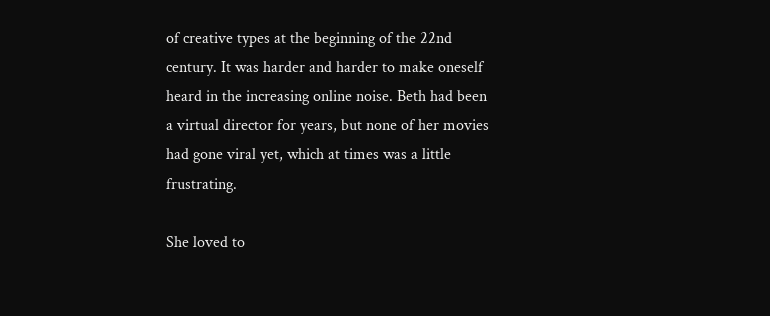of creative types at the beginning of the 22nd century. It was harder and harder to make oneself heard in the increasing online noise. Beth had been a virtual director for years, but none of her movies had gone viral yet, which at times was a little frustrating.

She loved to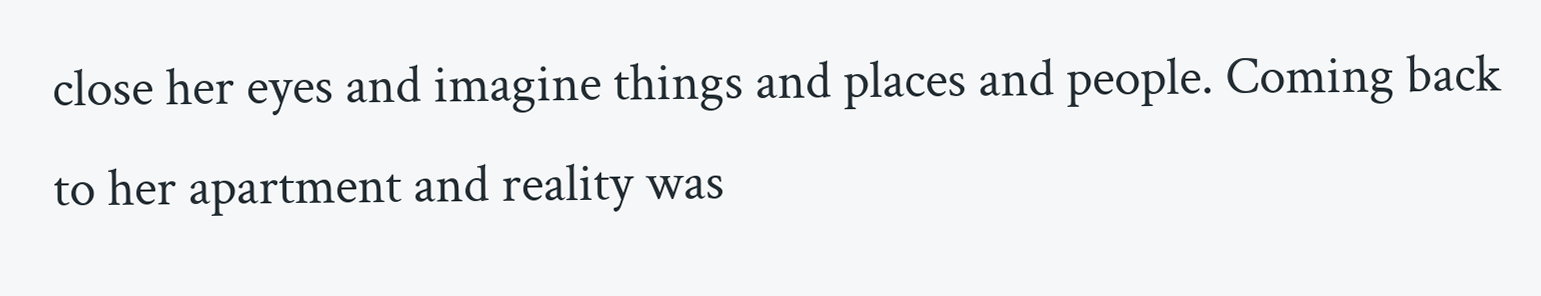close her eyes and imagine things and places and people. Coming back to her apartment and reality was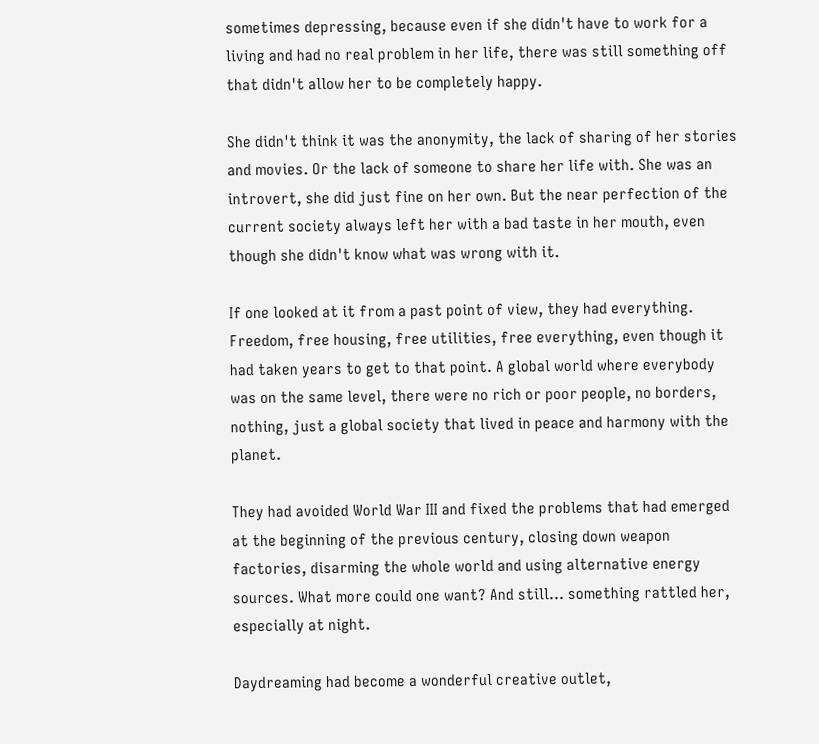sometimes depressing, because even if she didn't have to work for a living and had no real problem in her life, there was still something off that didn't allow her to be completely happy.

She didn't think it was the anonymity, the lack of sharing of her stories and movies. Or the lack of someone to share her life with. She was an introvert, she did just fine on her own. But the near perfection of the current society always left her with a bad taste in her mouth, even though she didn't know what was wrong with it.

If one looked at it from a past point of view, they had everything. Freedom, free housing, free utilities, free everything, even though it had taken years to get to that point. A global world where everybody was on the same level, there were no rich or poor people, no borders, nothing, just a global society that lived in peace and harmony with the planet.

They had avoided World War III and fixed the problems that had emerged at the beginning of the previous century, closing down weapon factories, disarming the whole world and using alternative energy sources. What more could one want? And still... something rattled her, especially at night.

Daydreaming had become a wonderful creative outlet,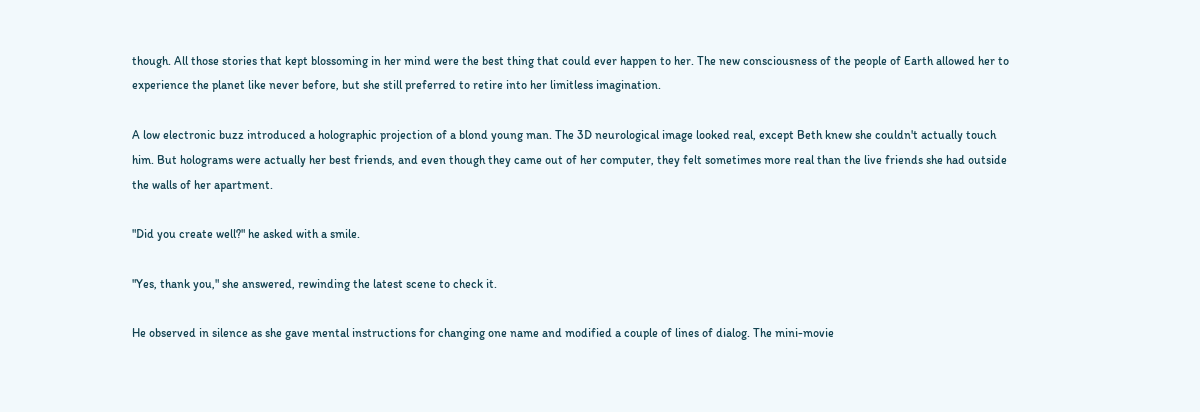though. All those stories that kept blossoming in her mind were the best thing that could ever happen to her. The new consciousness of the people of Earth allowed her to experience the planet like never before, but she still preferred to retire into her limitless imagination.

A low electronic buzz introduced a holographic projection of a blond young man. The 3D neurological image looked real, except Beth knew she couldn't actually touch him. But holograms were actually her best friends, and even though they came out of her computer, they felt sometimes more real than the live friends she had outside the walls of her apartment.

"Did you create well?" he asked with a smile.

"Yes, thank you," she answered, rewinding the latest scene to check it.

He observed in silence as she gave mental instructions for changing one name and modified a couple of lines of dialog. The mini-movie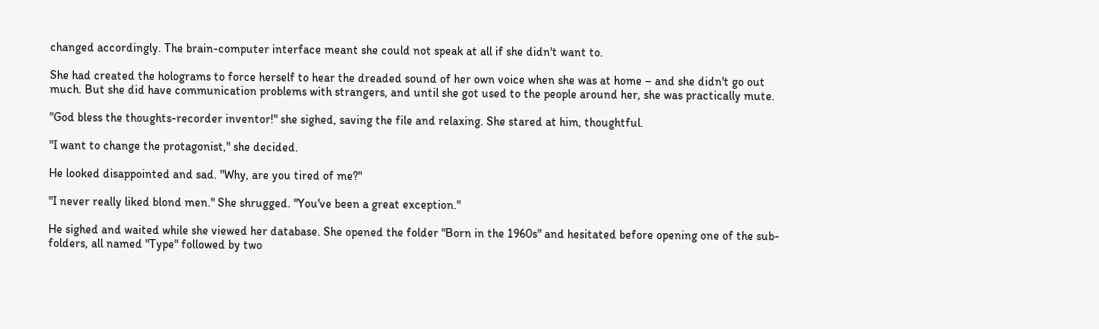changed accordingly. The brain-computer interface meant she could not speak at all if she didn't want to.

She had created the holograms to force herself to hear the dreaded sound of her own voice when she was at home – and she didn't go out much. But she did have communication problems with strangers, and until she got used to the people around her, she was practically mute.

"God bless the thoughts-recorder inventor!" she sighed, saving the file and relaxing. She stared at him, thoughtful.

"I want to change the protagonist," she decided.

He looked disappointed and sad. "Why, are you tired of me?"

"I never really liked blond men." She shrugged. "You've been a great exception."

He sighed and waited while she viewed her database. She opened the folder "Born in the 1960s" and hesitated before opening one of the sub-folders, all named "Type" followed by two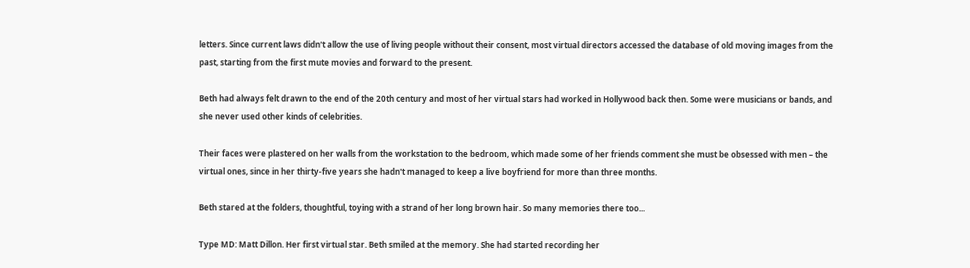letters. Since current laws didn't allow the use of living people without their consent, most virtual directors accessed the database of old moving images from the past, starting from the first mute movies and forward to the present.

Beth had always felt drawn to the end of the 20th century and most of her virtual stars had worked in Hollywood back then. Some were musicians or bands, and she never used other kinds of celebrities.

Their faces were plastered on her walls from the workstation to the bedroom, which made some of her friends comment she must be obsessed with men – the virtual ones, since in her thirty-five years she hadn't managed to keep a live boyfriend for more than three months.

Beth stared at the folders, thoughtful, toying with a strand of her long brown hair. So many memories there too...

Type MD: Matt Dillon. Her first virtual star. Beth smiled at the memory. She had started recording her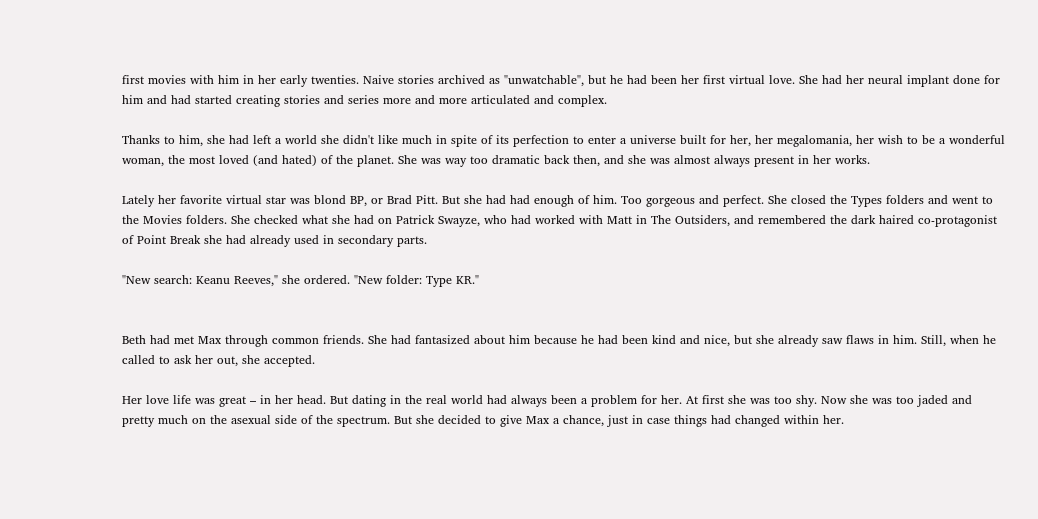first movies with him in her early twenties. Naive stories archived as "unwatchable", but he had been her first virtual love. She had her neural implant done for him and had started creating stories and series more and more articulated and complex.

Thanks to him, she had left a world she didn't like much in spite of its perfection to enter a universe built for her, her megalomania, her wish to be a wonderful woman, the most loved (and hated) of the planet. She was way too dramatic back then, and she was almost always present in her works.

Lately her favorite virtual star was blond BP, or Brad Pitt. But she had had enough of him. Too gorgeous and perfect. She closed the Types folders and went to the Movies folders. She checked what she had on Patrick Swayze, who had worked with Matt in The Outsiders, and remembered the dark haired co-protagonist of Point Break she had already used in secondary parts.

"New search: Keanu Reeves," she ordered. "New folder: Type KR."


Beth had met Max through common friends. She had fantasized about him because he had been kind and nice, but she already saw flaws in him. Still, when he called to ask her out, she accepted.

Her love life was great – in her head. But dating in the real world had always been a problem for her. At first she was too shy. Now she was too jaded and pretty much on the asexual side of the spectrum. But she decided to give Max a chance, just in case things had changed within her.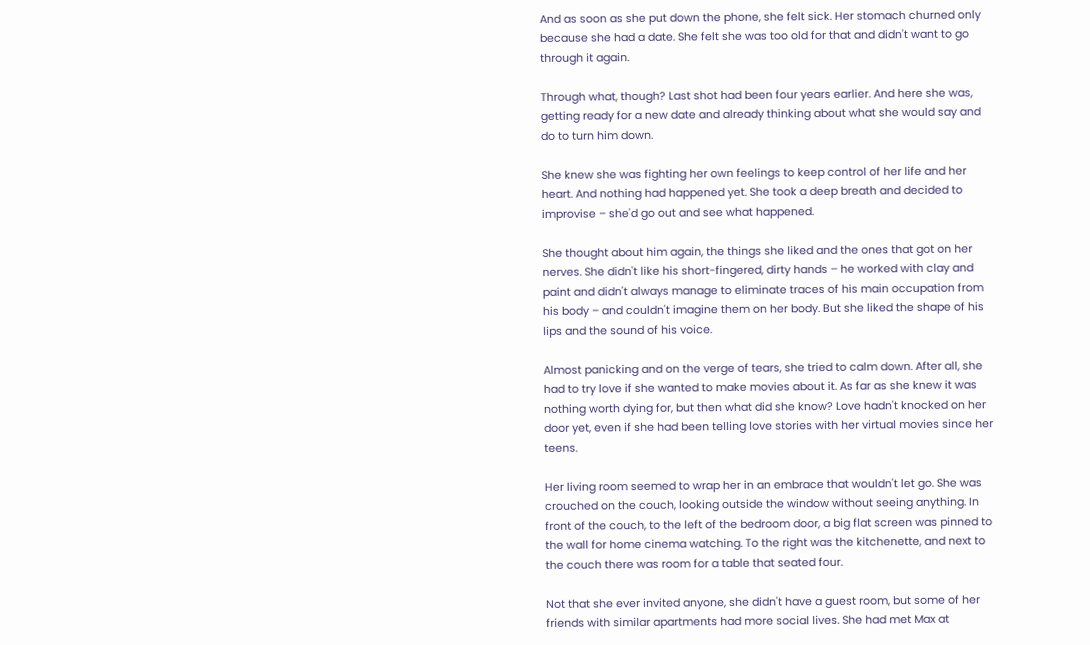And as soon as she put down the phone, she felt sick. Her stomach churned only because she had a date. She felt she was too old for that and didn't want to go through it again.

Through what, though? Last shot had been four years earlier. And here she was, getting ready for a new date and already thinking about what she would say and do to turn him down.

She knew she was fighting her own feelings to keep control of her life and her heart. And nothing had happened yet. She took a deep breath and decided to improvise – she'd go out and see what happened.

She thought about him again, the things she liked and the ones that got on her nerves. She didn't like his short-fingered, dirty hands – he worked with clay and paint and didn't always manage to eliminate traces of his main occupation from his body – and couldn't imagine them on her body. But she liked the shape of his lips and the sound of his voice.

Almost panicking and on the verge of tears, she tried to calm down. After all, she had to try love if she wanted to make movies about it. As far as she knew it was nothing worth dying for, but then what did she know? Love hadn't knocked on her door yet, even if she had been telling love stories with her virtual movies since her teens.

Her living room seemed to wrap her in an embrace that wouldn't let go. She was crouched on the couch, looking outside the window without seeing anything. In front of the couch, to the left of the bedroom door, a big flat screen was pinned to the wall for home cinema watching. To the right was the kitchenette, and next to the couch there was room for a table that seated four.

Not that she ever invited anyone, she didn't have a guest room, but some of her friends with similar apartments had more social lives. She had met Max at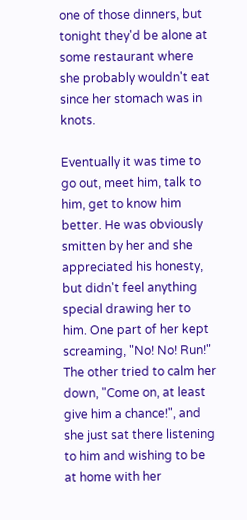one of those dinners, but tonight they'd be alone at some restaurant where she probably wouldn't eat since her stomach was in knots.

Eventually it was time to go out, meet him, talk to him, get to know him better. He was obviously smitten by her and she appreciated his honesty, but didn't feel anything special drawing her to him. One part of her kept screaming, "No! No! Run!" The other tried to calm her down, "Come on, at least give him a chance!", and she just sat there listening to him and wishing to be at home with her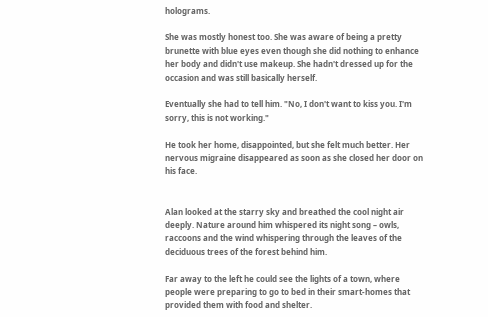holograms.

She was mostly honest too. She was aware of being a pretty brunette with blue eyes even though she did nothing to enhance her body and didn't use makeup. She hadn't dressed up for the occasion and was still basically herself.

Eventually she had to tell him. "No, I don't want to kiss you. I'm sorry, this is not working."

He took her home, disappointed, but she felt much better. Her nervous migraine disappeared as soon as she closed her door on his face.


Alan looked at the starry sky and breathed the cool night air deeply. Nature around him whispered its night song – owls, raccoons and the wind whispering through the leaves of the deciduous trees of the forest behind him.

Far away to the left he could see the lights of a town, where people were preparing to go to bed in their smart-homes that provided them with food and shelter.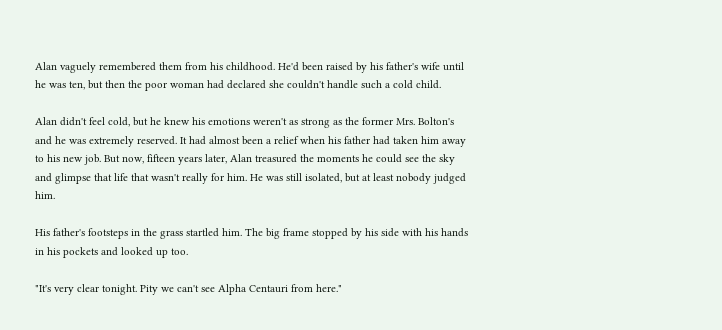Alan vaguely remembered them from his childhood. He'd been raised by his father's wife until he was ten, but then the poor woman had declared she couldn't handle such a cold child.

Alan didn't feel cold, but he knew his emotions weren't as strong as the former Mrs. Bolton's and he was extremely reserved. It had almost been a relief when his father had taken him away to his new job. But now, fifteen years later, Alan treasured the moments he could see the sky and glimpse that life that wasn't really for him. He was still isolated, but at least nobody judged him.

His father's footsteps in the grass startled him. The big frame stopped by his side with his hands in his pockets and looked up too.

"It's very clear tonight. Pity we can't see Alpha Centauri from here."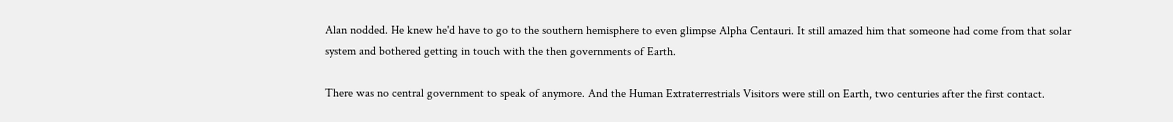Alan nodded. He knew he'd have to go to the southern hemisphere to even glimpse Alpha Centauri. It still amazed him that someone had come from that solar system and bothered getting in touch with the then governments of Earth.

There was no central government to speak of anymore. And the Human Extraterrestrials Visitors were still on Earth, two centuries after the first contact.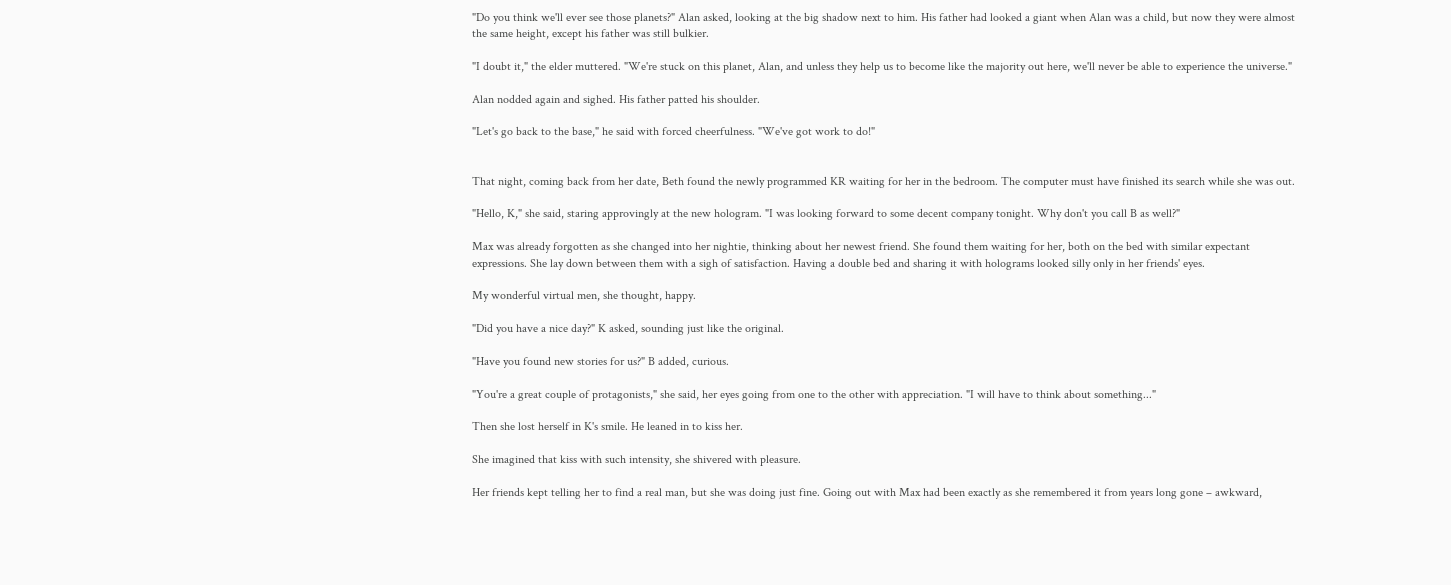"Do you think we'll ever see those planets?" Alan asked, looking at the big shadow next to him. His father had looked a giant when Alan was a child, but now they were almost the same height, except his father was still bulkier.

"I doubt it," the elder muttered. "We're stuck on this planet, Alan, and unless they help us to become like the majority out here, we'll never be able to experience the universe."

Alan nodded again and sighed. His father patted his shoulder.

"Let's go back to the base," he said with forced cheerfulness. "We've got work to do!"


That night, coming back from her date, Beth found the newly programmed KR waiting for her in the bedroom. The computer must have finished its search while she was out.

"Hello, K," she said, staring approvingly at the new hologram. "I was looking forward to some decent company tonight. Why don't you call B as well?"

Max was already forgotten as she changed into her nightie, thinking about her newest friend. She found them waiting for her, both on the bed with similar expectant expressions. She lay down between them with a sigh of satisfaction. Having a double bed and sharing it with holograms looked silly only in her friends' eyes.

My wonderful virtual men, she thought, happy.

"Did you have a nice day?" K asked, sounding just like the original.

"Have you found new stories for us?" B added, curious.

"You're a great couple of protagonists," she said, her eyes going from one to the other with appreciation. "I will have to think about something..."

Then she lost herself in K's smile. He leaned in to kiss her.

She imagined that kiss with such intensity, she shivered with pleasure.

Her friends kept telling her to find a real man, but she was doing just fine. Going out with Max had been exactly as she remembered it from years long gone – awkward,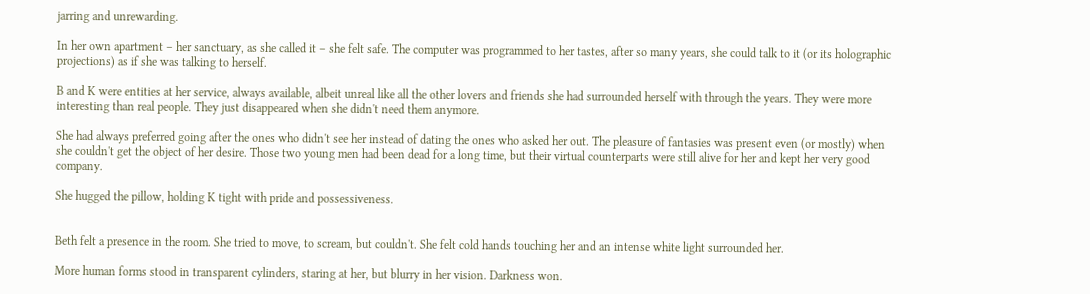jarring and unrewarding.

In her own apartment – her sanctuary, as she called it – she felt safe. The computer was programmed to her tastes, after so many years, she could talk to it (or its holographic projections) as if she was talking to herself.

B and K were entities at her service, always available, albeit unreal like all the other lovers and friends she had surrounded herself with through the years. They were more interesting than real people. They just disappeared when she didn't need them anymore.

She had always preferred going after the ones who didn't see her instead of dating the ones who asked her out. The pleasure of fantasies was present even (or mostly) when she couldn't get the object of her desire. Those two young men had been dead for a long time, but their virtual counterparts were still alive for her and kept her very good company.

She hugged the pillow, holding K tight with pride and possessiveness.


Beth felt a presence in the room. She tried to move, to scream, but couldn't. She felt cold hands touching her and an intense white light surrounded her.

More human forms stood in transparent cylinders, staring at her, but blurry in her vision. Darkness won.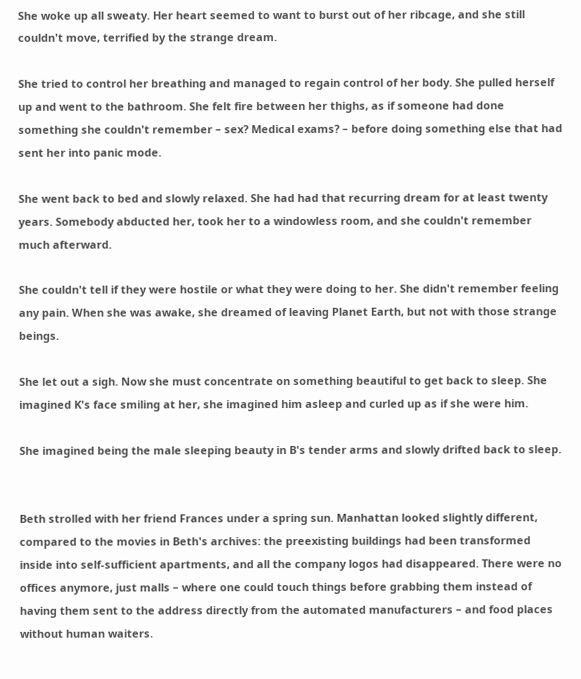She woke up all sweaty. Her heart seemed to want to burst out of her ribcage, and she still couldn't move, terrified by the strange dream.

She tried to control her breathing and managed to regain control of her body. She pulled herself up and went to the bathroom. She felt fire between her thighs, as if someone had done something she couldn't remember – sex? Medical exams? – before doing something else that had sent her into panic mode.

She went back to bed and slowly relaxed. She had had that recurring dream for at least twenty years. Somebody abducted her, took her to a windowless room, and she couldn't remember much afterward.

She couldn't tell if they were hostile or what they were doing to her. She didn't remember feeling any pain. When she was awake, she dreamed of leaving Planet Earth, but not with those strange beings.

She let out a sigh. Now she must concentrate on something beautiful to get back to sleep. She imagined K's face smiling at her, she imagined him asleep and curled up as if she were him.

She imagined being the male sleeping beauty in B's tender arms and slowly drifted back to sleep.


Beth strolled with her friend Frances under a spring sun. Manhattan looked slightly different, compared to the movies in Beth's archives: the preexisting buildings had been transformed inside into self-sufficient apartments, and all the company logos had disappeared. There were no offices anymore, just malls – where one could touch things before grabbing them instead of having them sent to the address directly from the automated manufacturers – and food places without human waiters.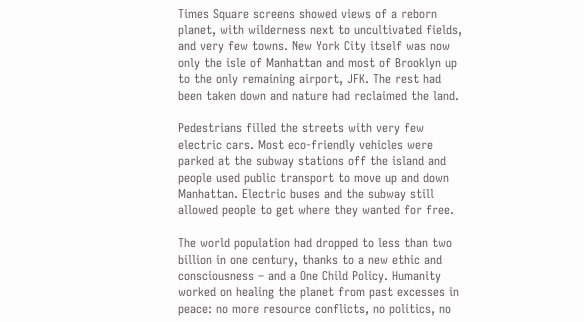Times Square screens showed views of a reborn planet, with wilderness next to uncultivated fields, and very few towns. New York City itself was now only the isle of Manhattan and most of Brooklyn up to the only remaining airport, JFK. The rest had been taken down and nature had reclaimed the land.

Pedestrians filled the streets with very few electric cars. Most eco-friendly vehicles were parked at the subway stations off the island and people used public transport to move up and down Manhattan. Electric buses and the subway still allowed people to get where they wanted for free.

The world population had dropped to less than two billion in one century, thanks to a new ethic and consciousness – and a One Child Policy. Humanity worked on healing the planet from past excesses in peace: no more resource conflicts, no politics, no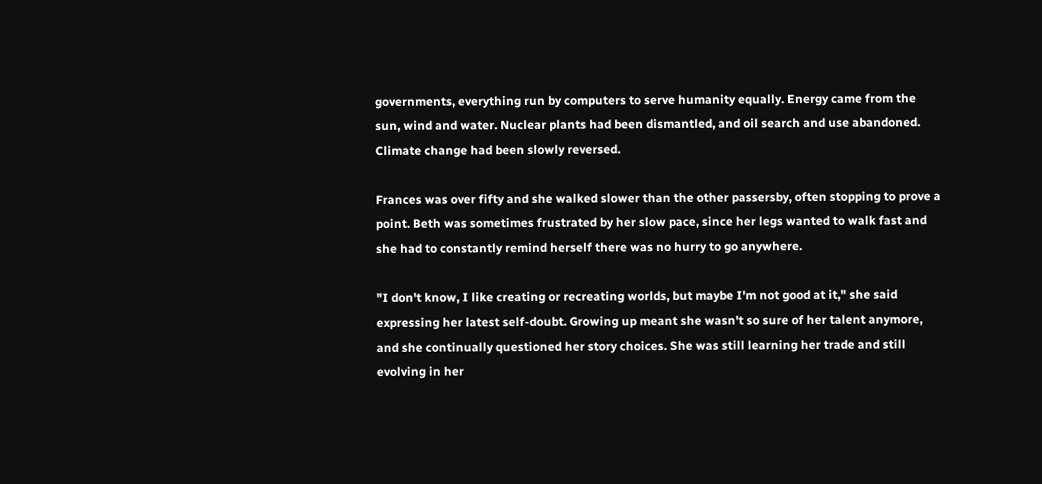governments, everything run by computers to serve humanity equally. Energy came from the sun, wind and water. Nuclear plants had been dismantled, and oil search and use abandoned. Climate change had been slowly reversed.

Frances was over fifty and she walked slower than the other passersby, often stopping to prove a point. Beth was sometimes frustrated by her slow pace, since her legs wanted to walk fast and she had to constantly remind herself there was no hurry to go anywhere.

"I don't know, I like creating or recreating worlds, but maybe I'm not good at it," she said expressing her latest self-doubt. Growing up meant she wasn't so sure of her talent anymore, and she continually questioned her story choices. She was still learning her trade and still evolving in her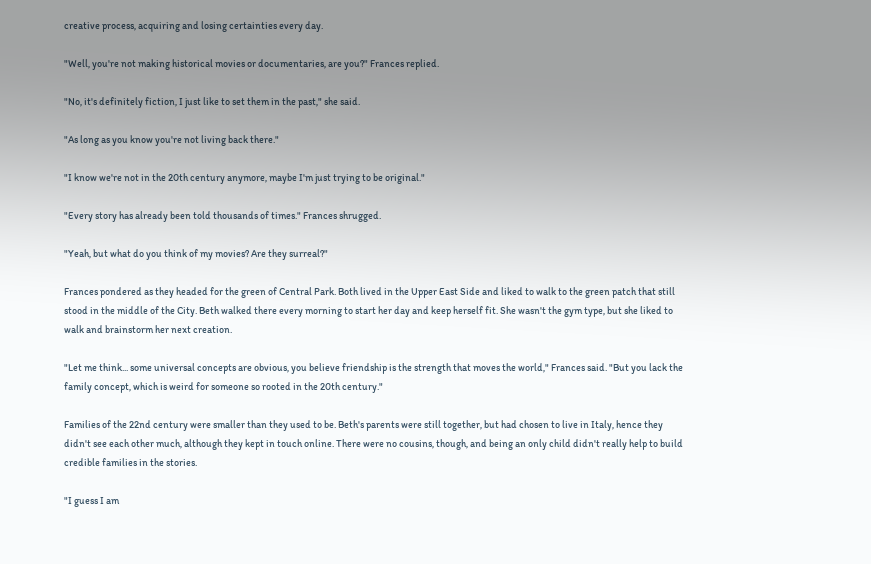creative process, acquiring and losing certainties every day.

"Well, you're not making historical movies or documentaries, are you?" Frances replied.

"No, it's definitely fiction, I just like to set them in the past," she said.

"As long as you know you're not living back there."

"I know we're not in the 20th century anymore, maybe I'm just trying to be original."

"Every story has already been told thousands of times." Frances shrugged.

"Yeah, but what do you think of my movies? Are they surreal?"

Frances pondered as they headed for the green of Central Park. Both lived in the Upper East Side and liked to walk to the green patch that still stood in the middle of the City. Beth walked there every morning to start her day and keep herself fit. She wasn't the gym type, but she liked to walk and brainstorm her next creation.

"Let me think... some universal concepts are obvious, you believe friendship is the strength that moves the world," Frances said. "But you lack the family concept, which is weird for someone so rooted in the 20th century."

Families of the 22nd century were smaller than they used to be. Beth's parents were still together, but had chosen to live in Italy, hence they didn't see each other much, although they kept in touch online. There were no cousins, though, and being an only child didn't really help to build credible families in the stories.

"I guess I am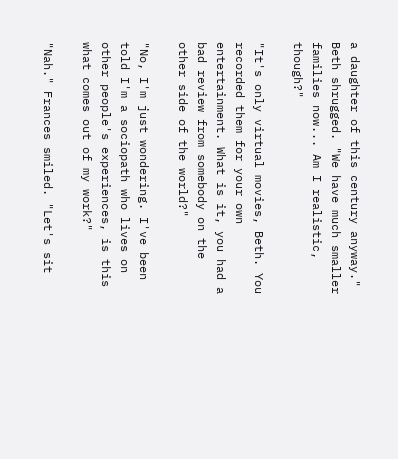a daughter of this century anyway." Beth shrugged. "We have much smaller families now... Am I realistic, though?"

"It's only virtual movies, Beth. You recorded them for your own entertainment. What is it, you had a bad review from somebody on the other side of the world?"

"No, I'm just wondering. I've been told I'm a sociopath who lives on other people's experiences, is this what comes out of my work?"

"Nah." Frances smiled. "Let's sit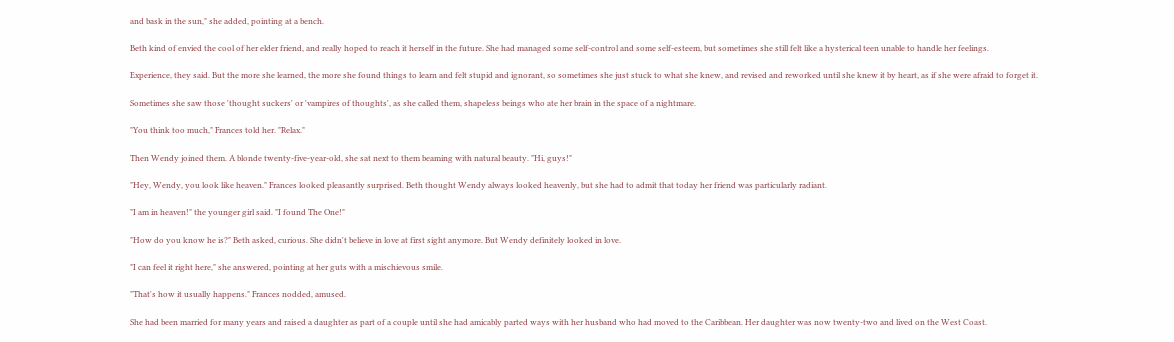and bask in the sun," she added, pointing at a bench.

Beth kind of envied the cool of her elder friend, and really hoped to reach it herself in the future. She had managed some self-control and some self-esteem, but sometimes she still felt like a hysterical teen unable to handle her feelings.

Experience, they said. But the more she learned, the more she found things to learn and felt stupid and ignorant, so sometimes she just stuck to what she knew, and revised and reworked until she knew it by heart, as if she were afraid to forget it.

Sometimes she saw those 'thought suckers' or 'vampires of thoughts', as she called them, shapeless beings who ate her brain in the space of a nightmare.

"You think too much," Frances told her. "Relax."

Then Wendy joined them. A blonde twenty-five-year-old, she sat next to them beaming with natural beauty. "Hi, guys!"

"Hey, Wendy, you look like heaven." Frances looked pleasantly surprised. Beth thought Wendy always looked heavenly, but she had to admit that today her friend was particularly radiant.

"I am in heaven!" the younger girl said. "I found The One!"

"How do you know he is?" Beth asked, curious. She didn't believe in love at first sight anymore. But Wendy definitely looked in love.

"I can feel it right here," she answered, pointing at her guts with a mischievous smile.

"That's how it usually happens." Frances nodded, amused.

She had been married for many years and raised a daughter as part of a couple until she had amicably parted ways with her husband who had moved to the Caribbean. Her daughter was now twenty-two and lived on the West Coast.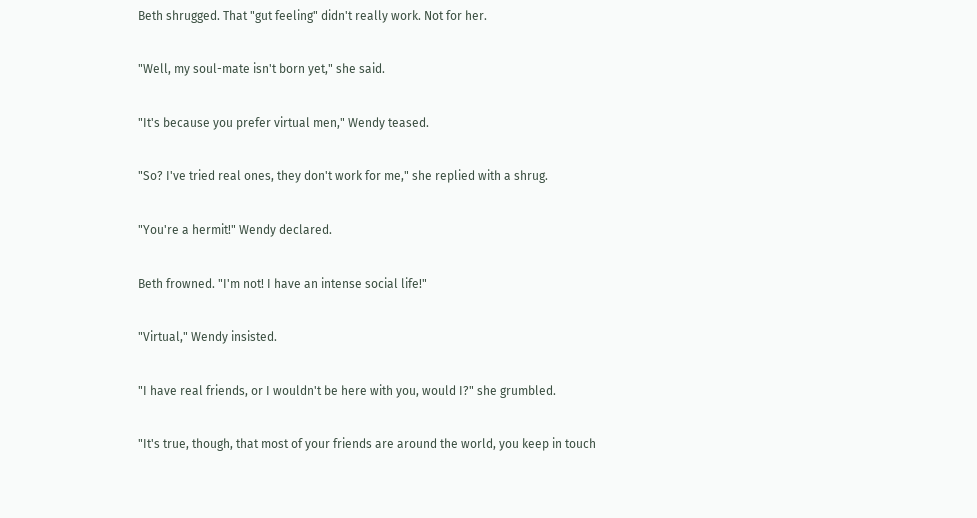Beth shrugged. That "gut feeling" didn't really work. Not for her.

"Well, my soul-mate isn't born yet," she said.

"It's because you prefer virtual men," Wendy teased.

"So? I've tried real ones, they don't work for me," she replied with a shrug.

"You're a hermit!" Wendy declared.

Beth frowned. "I'm not! I have an intense social life!"

"Virtual," Wendy insisted.

"I have real friends, or I wouldn't be here with you, would I?" she grumbled.

"It's true, though, that most of your friends are around the world, you keep in touch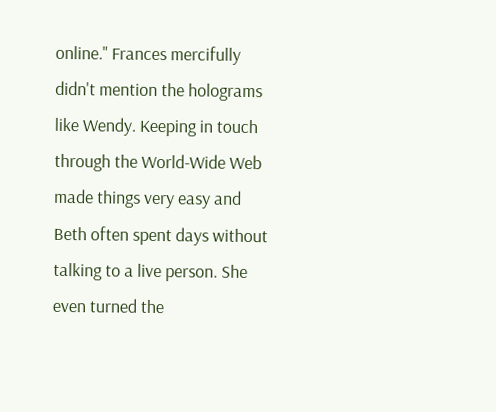online." Frances mercifully didn't mention the holograms like Wendy. Keeping in touch through the World-Wide Web made things very easy and Beth often spent days without talking to a live person. She even turned the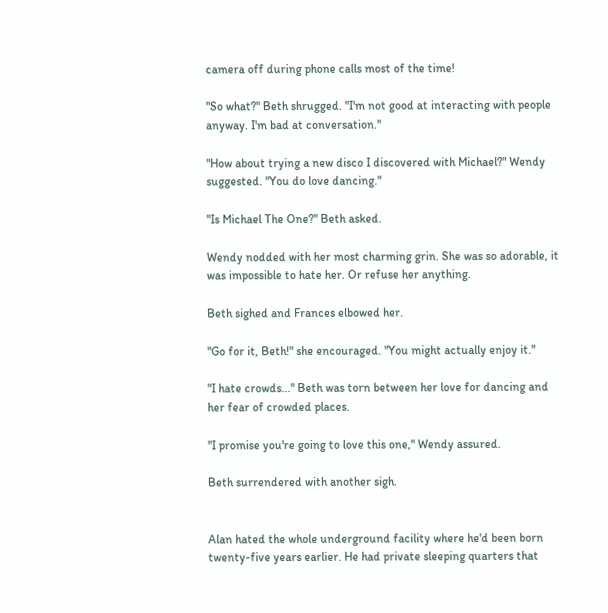camera off during phone calls most of the time!

"So what?" Beth shrugged. "I'm not good at interacting with people anyway. I'm bad at conversation."

"How about trying a new disco I discovered with Michael?" Wendy suggested. "You do love dancing."

"Is Michael The One?" Beth asked.

Wendy nodded with her most charming grin. She was so adorable, it was impossible to hate her. Or refuse her anything.

Beth sighed and Frances elbowed her.

"Go for it, Beth!" she encouraged. "You might actually enjoy it."

"I hate crowds..." Beth was torn between her love for dancing and her fear of crowded places.

"I promise you're going to love this one," Wendy assured.

Beth surrendered with another sigh.


Alan hated the whole underground facility where he'd been born twenty-five years earlier. He had private sleeping quarters that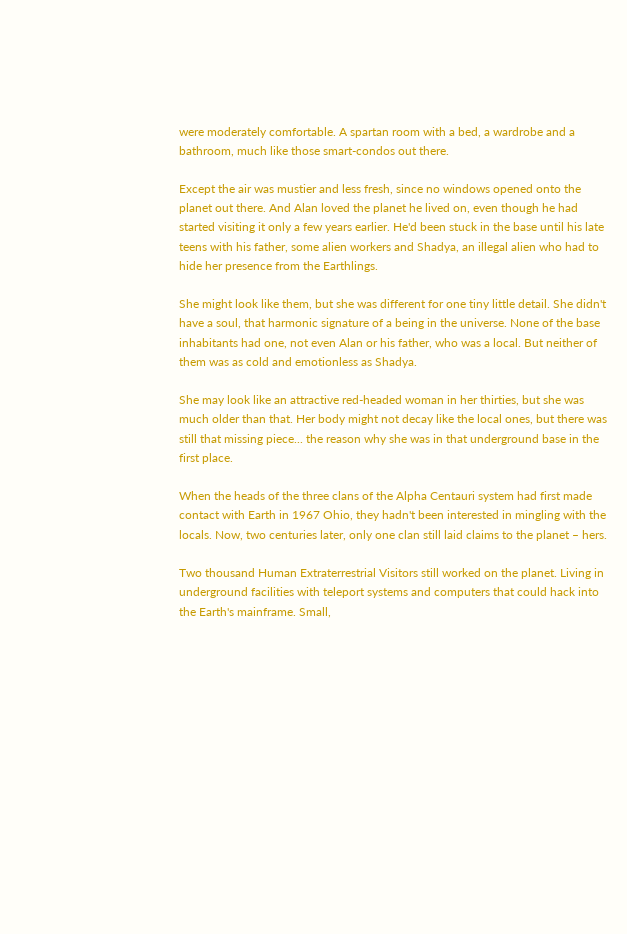were moderately comfortable. A spartan room with a bed, a wardrobe and a bathroom, much like those smart-condos out there.

Except the air was mustier and less fresh, since no windows opened onto the planet out there. And Alan loved the planet he lived on, even though he had started visiting it only a few years earlier. He'd been stuck in the base until his late teens with his father, some alien workers and Shadya, an illegal alien who had to hide her presence from the Earthlings.

She might look like them, but she was different for one tiny little detail. She didn't have a soul, that harmonic signature of a being in the universe. None of the base inhabitants had one, not even Alan or his father, who was a local. But neither of them was as cold and emotionless as Shadya.

She may look like an attractive red-headed woman in her thirties, but she was much older than that. Her body might not decay like the local ones, but there was still that missing piece... the reason why she was in that underground base in the first place.

When the heads of the three clans of the Alpha Centauri system had first made contact with Earth in 1967 Ohio, they hadn't been interested in mingling with the locals. Now, two centuries later, only one clan still laid claims to the planet – hers.

Two thousand Human Extraterrestrial Visitors still worked on the planet. Living in underground facilities with teleport systems and computers that could hack into the Earth's mainframe. Small,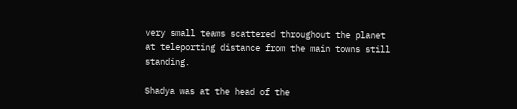very small teams scattered throughout the planet at teleporting distance from the main towns still standing.

Shadya was at the head of the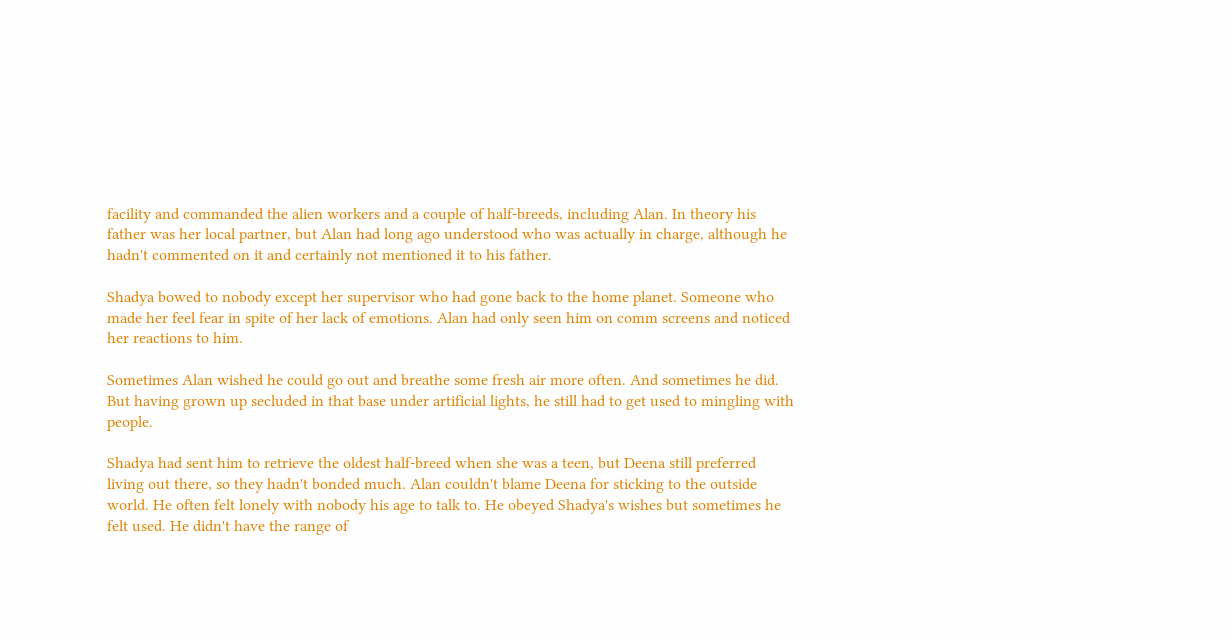facility and commanded the alien workers and a couple of half-breeds, including Alan. In theory his father was her local partner, but Alan had long ago understood who was actually in charge, although he hadn't commented on it and certainly not mentioned it to his father.

Shadya bowed to nobody except her supervisor who had gone back to the home planet. Someone who made her feel fear in spite of her lack of emotions. Alan had only seen him on comm screens and noticed her reactions to him.

Sometimes Alan wished he could go out and breathe some fresh air more often. And sometimes he did. But having grown up secluded in that base under artificial lights, he still had to get used to mingling with people.

Shadya had sent him to retrieve the oldest half-breed when she was a teen, but Deena still preferred living out there, so they hadn't bonded much. Alan couldn't blame Deena for sticking to the outside world. He often felt lonely with nobody his age to talk to. He obeyed Shadya's wishes but sometimes he felt used. He didn't have the range of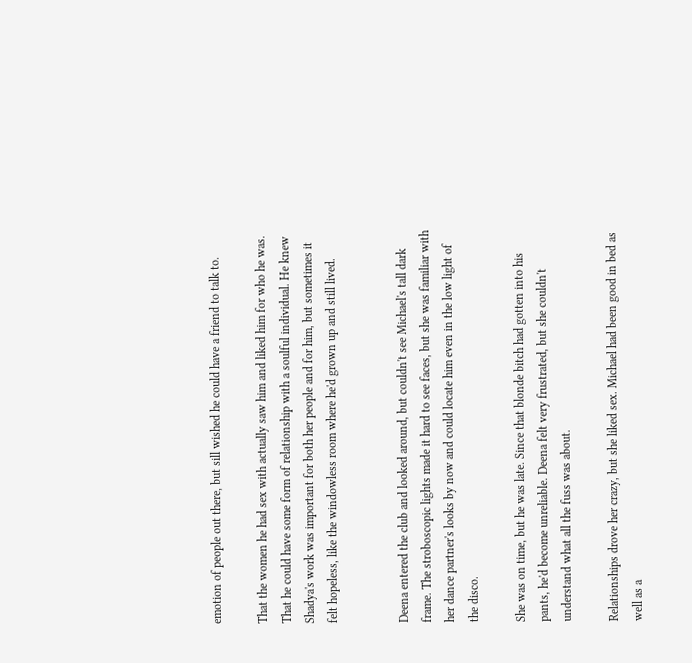emotion of people out there, but sill wished he could have a friend to talk to.

That the women he had sex with actually saw him and liked him for who he was. That he could have some form of relationship with a soulful individual. He knew Shadya's work was important for both her people and for him, but sometimes it felt hopeless, like the windowless room where he'd grown up and still lived.


Deena entered the club and looked around, but couldn't see Michael's tall dark frame. The stroboscopic lights made it hard to see faces, but she was familiar with her dance partner's looks by now and could locate him even in the low light of the disco.

She was on time, but he was late. Since that blonde bitch had gotten into his pants, he'd become unreliable. Deena felt very frustrated, but she couldn't understand what all the fuss was about.

Relationships drove her crazy, but she liked sex. Michael had been good in bed as well as a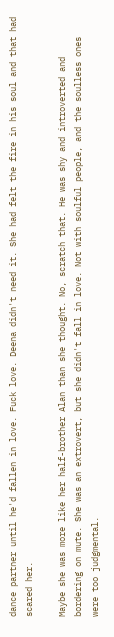dance partner until he'd fallen in love. Fuck love. Deena didn't need it. She had felt the fire in his soul and that had scared her.

Maybe she was more like her half-brother Alan than she thought. No, scratch that. He was shy and introverted and bordering on mute. She was an extrovert, but she didn't fall in love. Not with soulful people, and the soulless ones were too judgmental.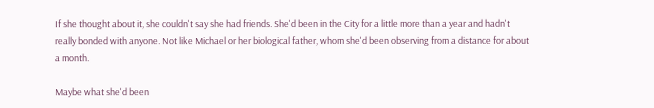If she thought about it, she couldn't say she had friends. She'd been in the City for a little more than a year and hadn't really bonded with anyone. Not like Michael or her biological father, whom she'd been observing from a distance for about a month.

Maybe what she'd been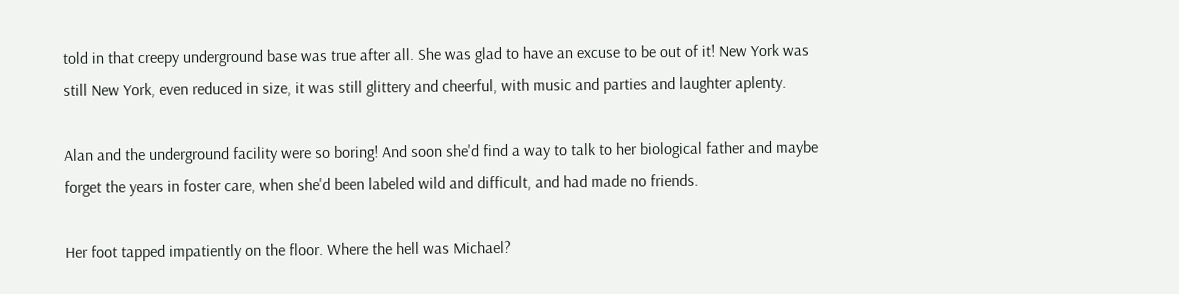told in that creepy underground base was true after all. She was glad to have an excuse to be out of it! New York was still New York, even reduced in size, it was still glittery and cheerful, with music and parties and laughter aplenty.

Alan and the underground facility were so boring! And soon she'd find a way to talk to her biological father and maybe forget the years in foster care, when she'd been labeled wild and difficult, and had made no friends.

Her foot tapped impatiently on the floor. Where the hell was Michael?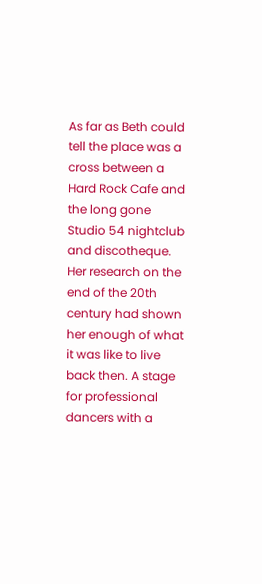As far as Beth could tell the place was a cross between a Hard Rock Cafe and the long gone Studio 54 nightclub and discotheque. Her research on the end of the 20th century had shown her enough of what it was like to live back then. A stage for professional dancers with a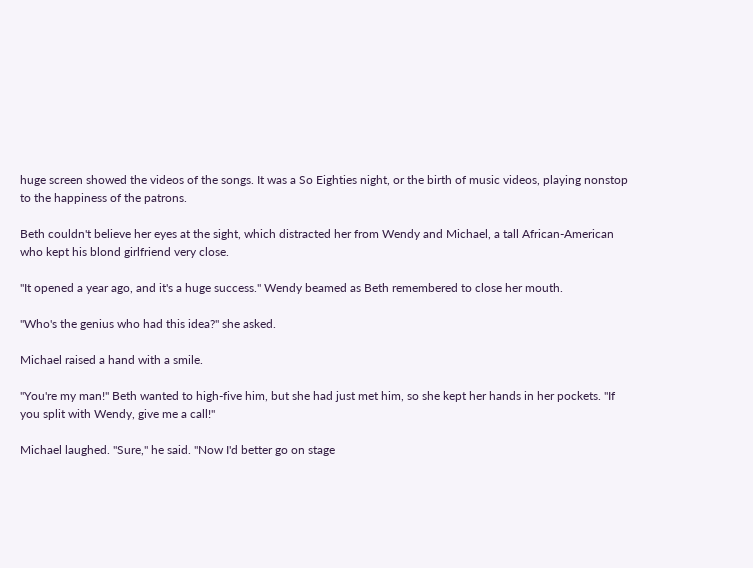huge screen showed the videos of the songs. It was a So Eighties night, or the birth of music videos, playing nonstop to the happiness of the patrons.

Beth couldn't believe her eyes at the sight, which distracted her from Wendy and Michael, a tall African-American who kept his blond girlfriend very close.

"It opened a year ago, and it's a huge success." Wendy beamed as Beth remembered to close her mouth.

"Who's the genius who had this idea?" she asked.

Michael raised a hand with a smile.

"You're my man!" Beth wanted to high-five him, but she had just met him, so she kept her hands in her pockets. "If you split with Wendy, give me a call!"

Michael laughed. "Sure," he said. "Now I'd better go on stage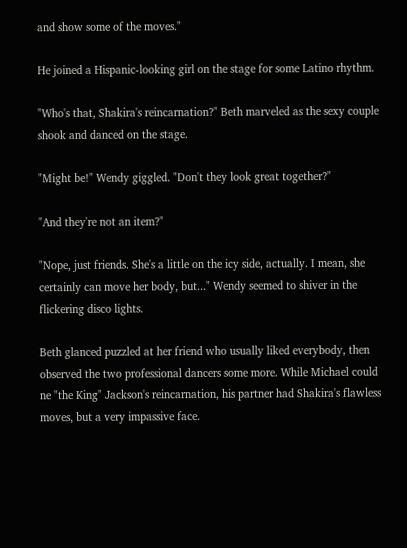and show some of the moves."

He joined a Hispanic-looking girl on the stage for some Latino rhythm.

"Who's that, Shakira's reincarnation?" Beth marveled as the sexy couple shook and danced on the stage.

"Might be!" Wendy giggled. "Don't they look great together?"

"And they're not an item?"

"Nope, just friends. She's a little on the icy side, actually. I mean, she certainly can move her body, but..." Wendy seemed to shiver in the flickering disco lights.

Beth glanced puzzled at her friend who usually liked everybody, then observed the two professional dancers some more. While Michael could ne "the King" Jackson's reincarnation, his partner had Shakira's flawless moves, but a very impassive face.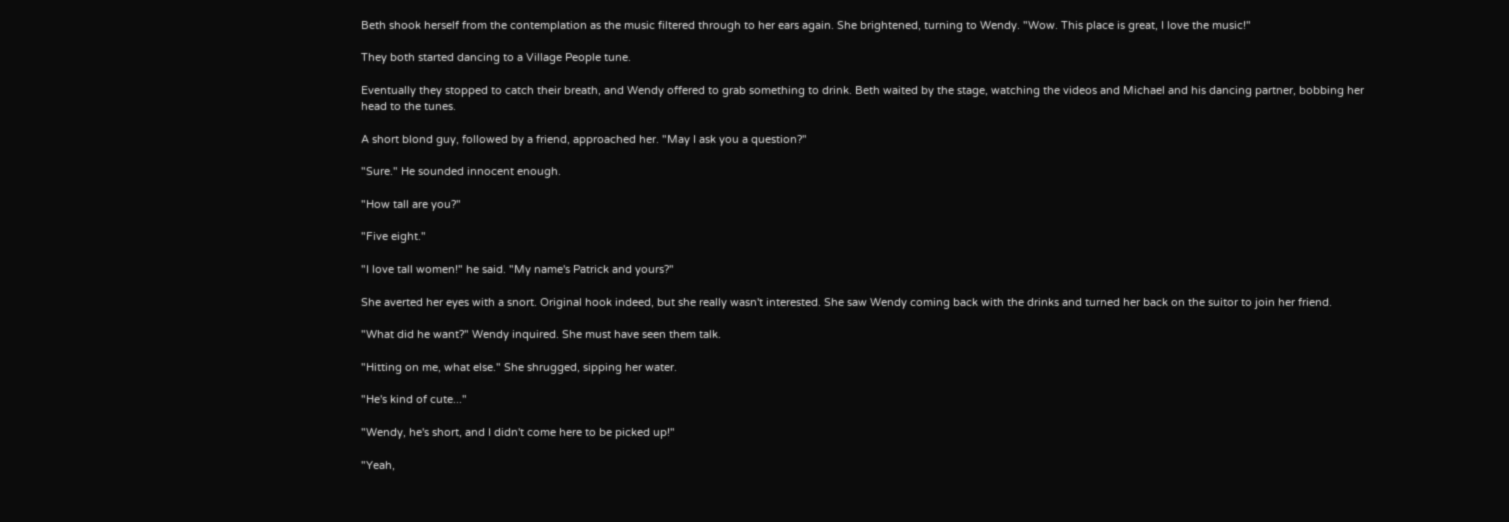Beth shook herself from the contemplation as the music filtered through to her ears again. She brightened, turning to Wendy. "Wow. This place is great, I love the music!"

They both started dancing to a Village People tune.

Eventually they stopped to catch their breath, and Wendy offered to grab something to drink. Beth waited by the stage, watching the videos and Michael and his dancing partner, bobbing her head to the tunes.

A short blond guy, followed by a friend, approached her. "May I ask you a question?"

"Sure." He sounded innocent enough.

"How tall are you?"

"Five eight."

"I love tall women!" he said. "My name's Patrick and yours?"

She averted her eyes with a snort. Original hook indeed, but she really wasn't interested. She saw Wendy coming back with the drinks and turned her back on the suitor to join her friend.

"What did he want?" Wendy inquired. She must have seen them talk.

"Hitting on me, what else." She shrugged, sipping her water.

"He's kind of cute..."

"Wendy, he's short, and I didn't come here to be picked up!"

"Yeah,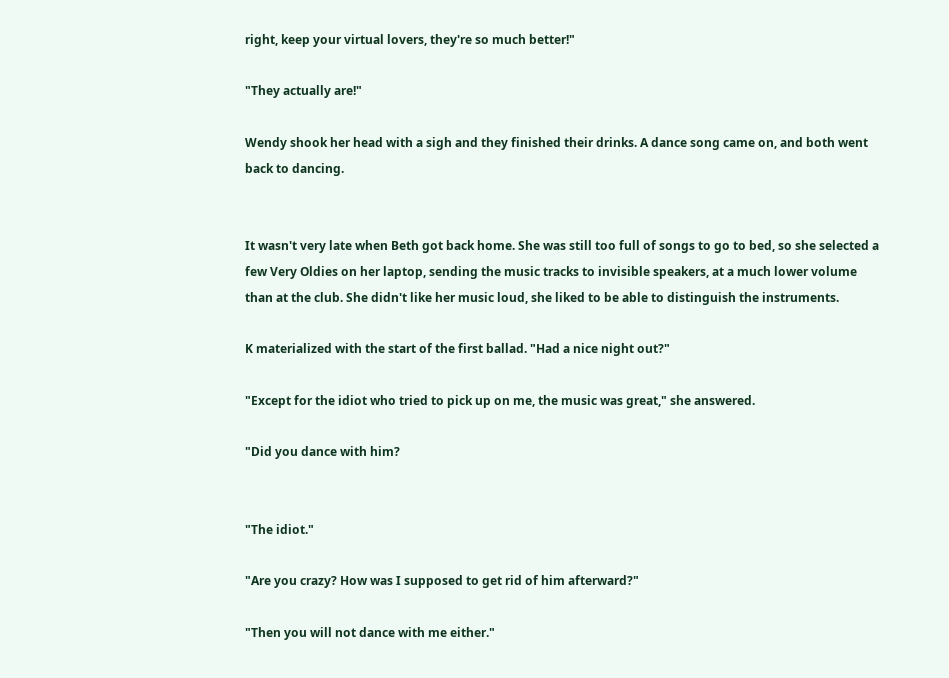right, keep your virtual lovers, they're so much better!"

"They actually are!"

Wendy shook her head with a sigh and they finished their drinks. A dance song came on, and both went back to dancing.


It wasn't very late when Beth got back home. She was still too full of songs to go to bed, so she selected a few Very Oldies on her laptop, sending the music tracks to invisible speakers, at a much lower volume than at the club. She didn't like her music loud, she liked to be able to distinguish the instruments.

K materialized with the start of the first ballad. "Had a nice night out?"

"Except for the idiot who tried to pick up on me, the music was great," she answered.

"Did you dance with him?


"The idiot."

"Are you crazy? How was I supposed to get rid of him afterward?"

"Then you will not dance with me either."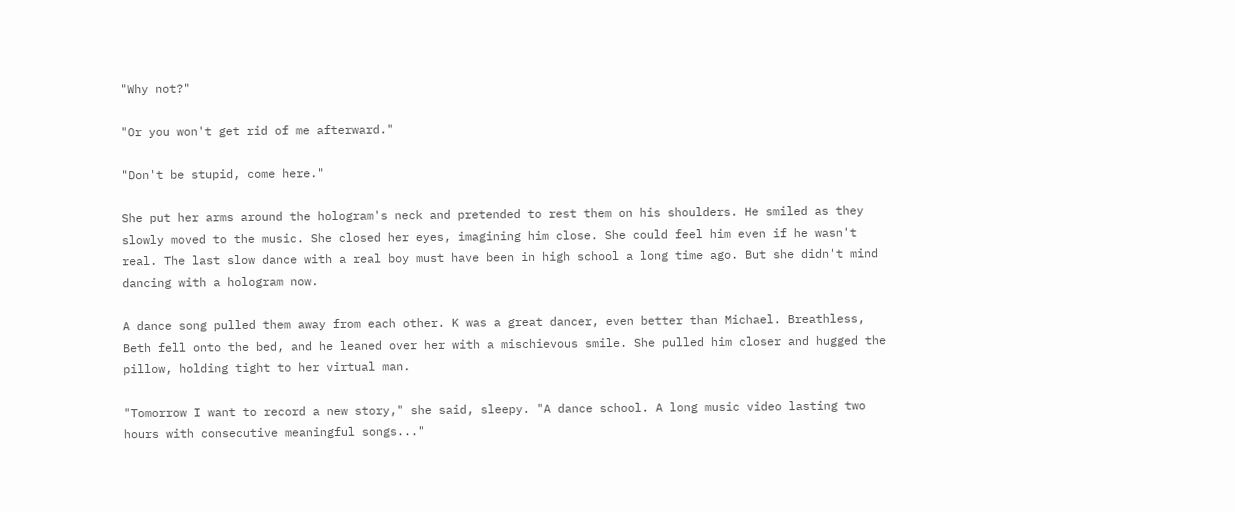"Why not?"

"Or you won't get rid of me afterward."

"Don't be stupid, come here."

She put her arms around the hologram's neck and pretended to rest them on his shoulders. He smiled as they slowly moved to the music. She closed her eyes, imagining him close. She could feel him even if he wasn't real. The last slow dance with a real boy must have been in high school a long time ago. But she didn't mind dancing with a hologram now.

A dance song pulled them away from each other. K was a great dancer, even better than Michael. Breathless, Beth fell onto the bed, and he leaned over her with a mischievous smile. She pulled him closer and hugged the pillow, holding tight to her virtual man.

"Tomorrow I want to record a new story," she said, sleepy. "A dance school. A long music video lasting two hours with consecutive meaningful songs..."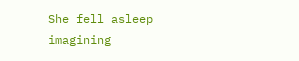She fell asleep imagining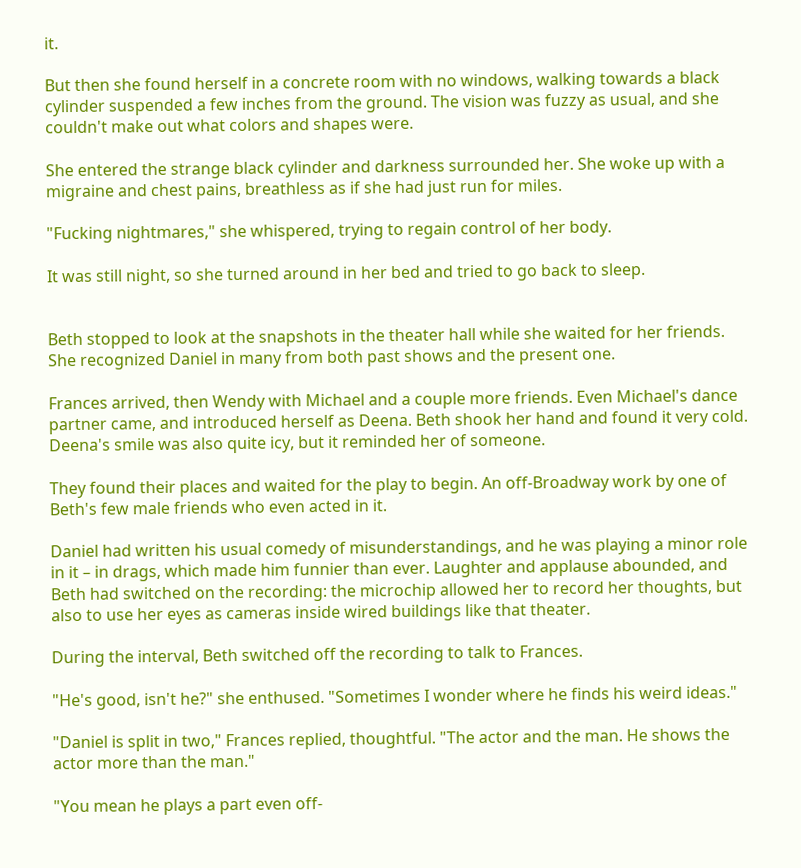it.

But then she found herself in a concrete room with no windows, walking towards a black cylinder suspended a few inches from the ground. The vision was fuzzy as usual, and she couldn't make out what colors and shapes were.

She entered the strange black cylinder and darkness surrounded her. She woke up with a migraine and chest pains, breathless as if she had just run for miles.

"Fucking nightmares," she whispered, trying to regain control of her body.

It was still night, so she turned around in her bed and tried to go back to sleep.


Beth stopped to look at the snapshots in the theater hall while she waited for her friends. She recognized Daniel in many from both past shows and the present one.

Frances arrived, then Wendy with Michael and a couple more friends. Even Michael's dance partner came, and introduced herself as Deena. Beth shook her hand and found it very cold. Deena's smile was also quite icy, but it reminded her of someone.

They found their places and waited for the play to begin. An off-Broadway work by one of Beth's few male friends who even acted in it.

Daniel had written his usual comedy of misunderstandings, and he was playing a minor role in it – in drags, which made him funnier than ever. Laughter and applause abounded, and Beth had switched on the recording: the microchip allowed her to record her thoughts, but also to use her eyes as cameras inside wired buildings like that theater.

During the interval, Beth switched off the recording to talk to Frances.

"He's good, isn't he?" she enthused. "Sometimes I wonder where he finds his weird ideas."

"Daniel is split in two," Frances replied, thoughtful. "The actor and the man. He shows the actor more than the man."

"You mean he plays a part even off-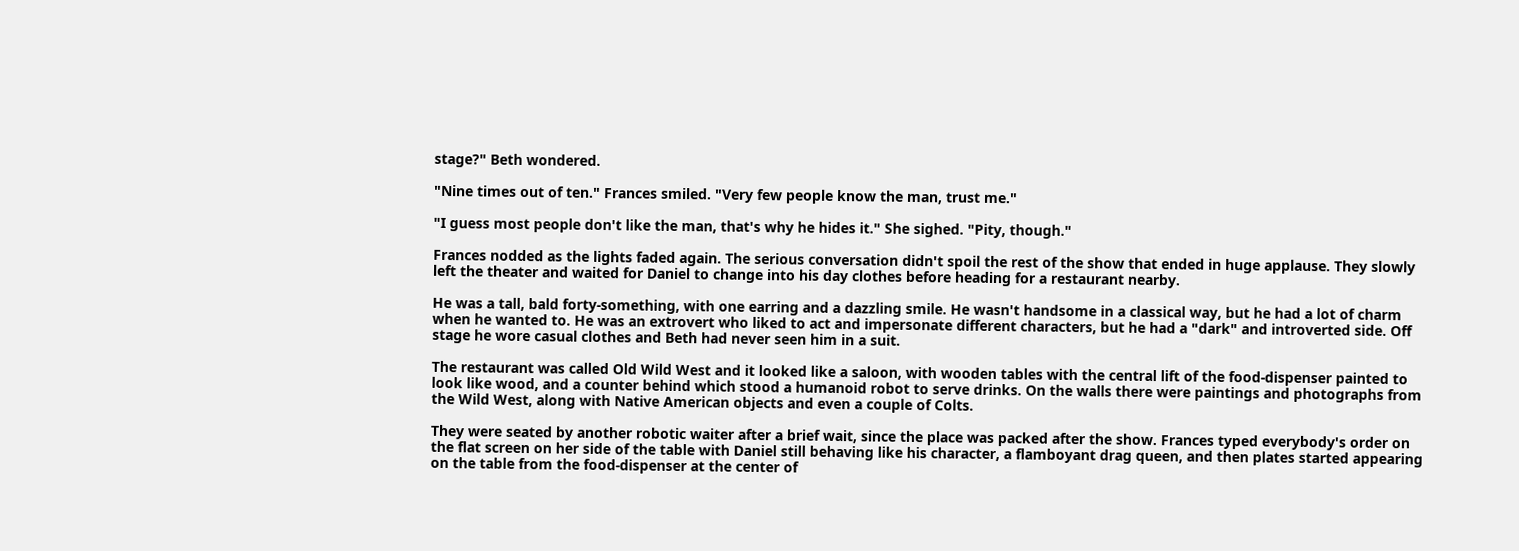stage?" Beth wondered.

"Nine times out of ten." Frances smiled. "Very few people know the man, trust me."

"I guess most people don't like the man, that's why he hides it." She sighed. "Pity, though."

Frances nodded as the lights faded again. The serious conversation didn't spoil the rest of the show that ended in huge applause. They slowly left the theater and waited for Daniel to change into his day clothes before heading for a restaurant nearby.

He was a tall, bald forty-something, with one earring and a dazzling smile. He wasn't handsome in a classical way, but he had a lot of charm when he wanted to. He was an extrovert who liked to act and impersonate different characters, but he had a "dark" and introverted side. Off stage he wore casual clothes and Beth had never seen him in a suit.

The restaurant was called Old Wild West and it looked like a saloon, with wooden tables with the central lift of the food-dispenser painted to look like wood, and a counter behind which stood a humanoid robot to serve drinks. On the walls there were paintings and photographs from the Wild West, along with Native American objects and even a couple of Colts.

They were seated by another robotic waiter after a brief wait, since the place was packed after the show. Frances typed everybody's order on the flat screen on her side of the table with Daniel still behaving like his character, a flamboyant drag queen, and then plates started appearing on the table from the food-dispenser at the center of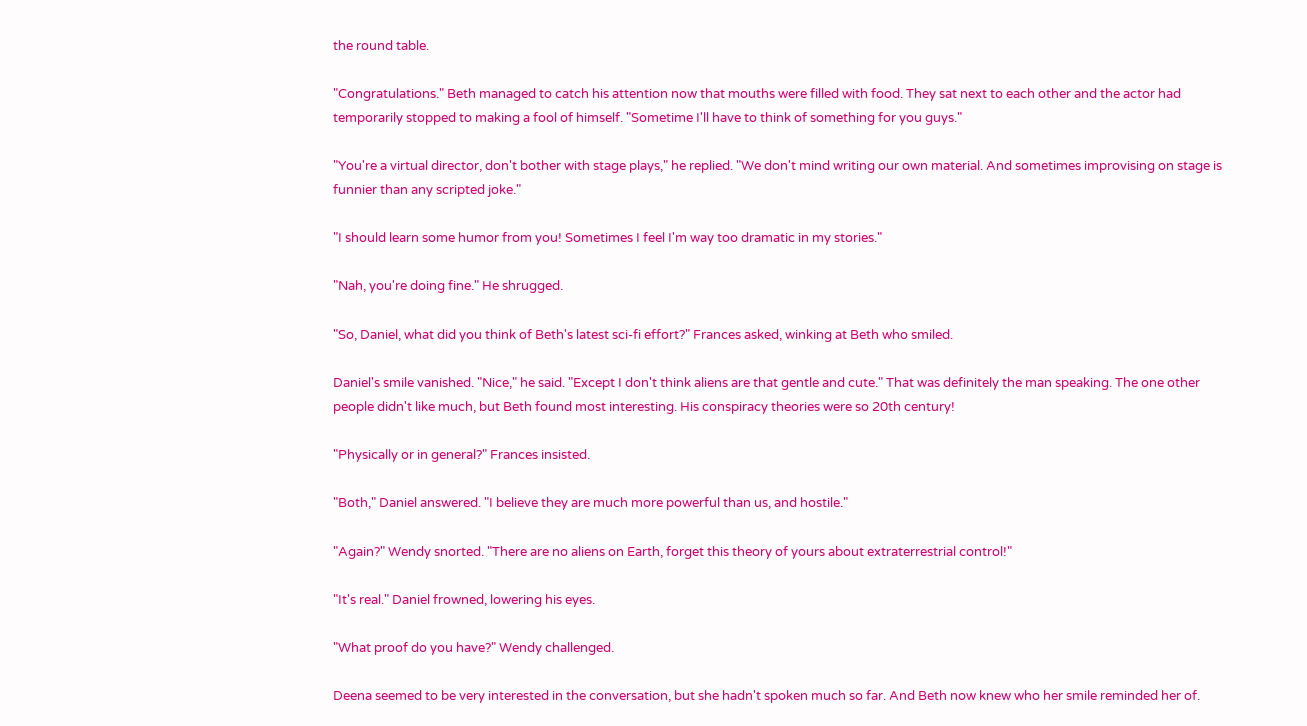the round table.

"Congratulations." Beth managed to catch his attention now that mouths were filled with food. They sat next to each other and the actor had temporarily stopped to making a fool of himself. "Sometime I'll have to think of something for you guys."

"You're a virtual director, don't bother with stage plays," he replied. "We don't mind writing our own material. And sometimes improvising on stage is funnier than any scripted joke."

"I should learn some humor from you! Sometimes I feel I'm way too dramatic in my stories."

"Nah, you're doing fine." He shrugged.

"So, Daniel, what did you think of Beth's latest sci-fi effort?" Frances asked, winking at Beth who smiled.

Daniel's smile vanished. "Nice," he said. "Except I don't think aliens are that gentle and cute." That was definitely the man speaking. The one other people didn't like much, but Beth found most interesting. His conspiracy theories were so 20th century!

"Physically or in general?" Frances insisted.

"Both," Daniel answered. "I believe they are much more powerful than us, and hostile."

"Again?" Wendy snorted. "There are no aliens on Earth, forget this theory of yours about extraterrestrial control!"

"It's real." Daniel frowned, lowering his eyes.

"What proof do you have?" Wendy challenged.

Deena seemed to be very interested in the conversation, but she hadn't spoken much so far. And Beth now knew who her smile reminded her of.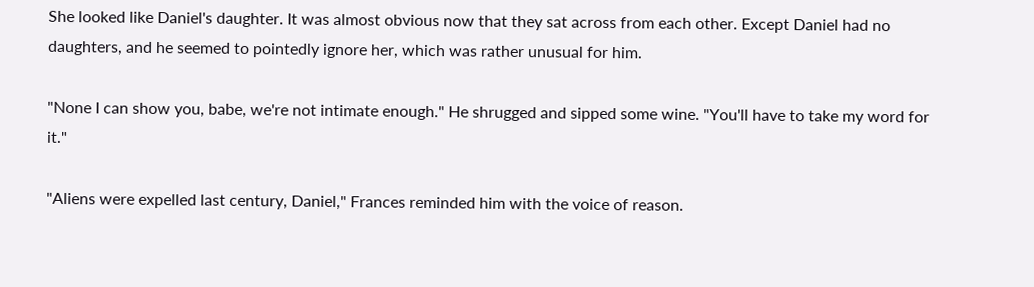She looked like Daniel's daughter. It was almost obvious now that they sat across from each other. Except Daniel had no daughters, and he seemed to pointedly ignore her, which was rather unusual for him.

"None I can show you, babe, we're not intimate enough." He shrugged and sipped some wine. "You'll have to take my word for it."

"Aliens were expelled last century, Daniel," Frances reminded him with the voice of reason.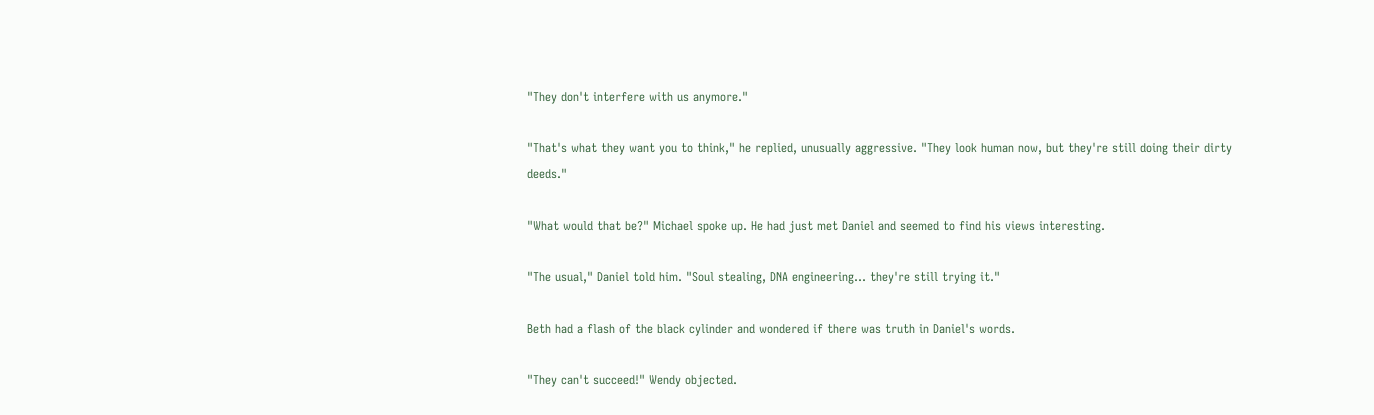"They don't interfere with us anymore."

"That's what they want you to think," he replied, unusually aggressive. "They look human now, but they're still doing their dirty deeds."

"What would that be?" Michael spoke up. He had just met Daniel and seemed to find his views interesting.

"The usual," Daniel told him. "Soul stealing, DNA engineering... they're still trying it."

Beth had a flash of the black cylinder and wondered if there was truth in Daniel's words.

"They can't succeed!" Wendy objected.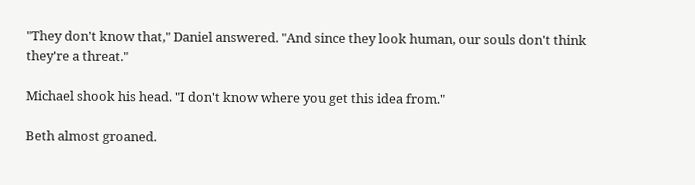"They don't know that," Daniel answered. "And since they look human, our souls don't think they're a threat."

Michael shook his head. "I don't know where you get this idea from."

Beth almost groaned.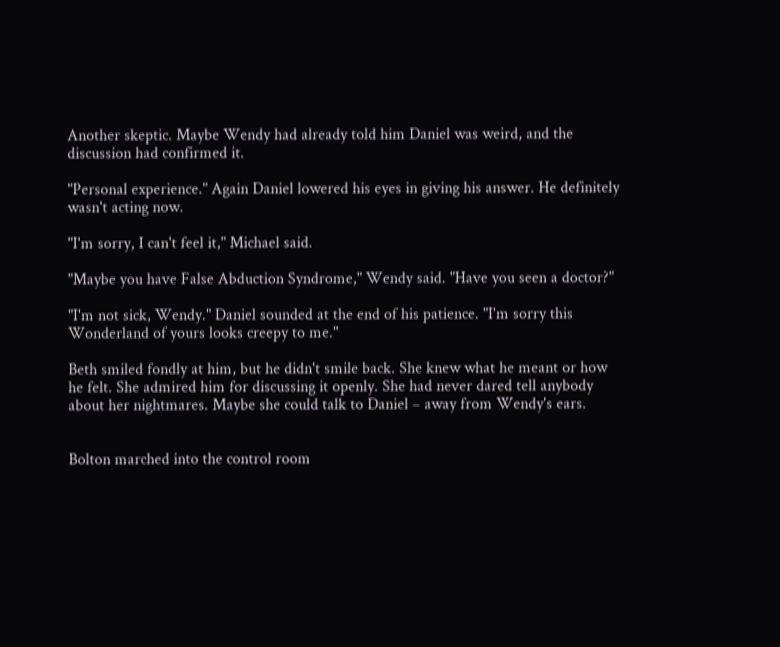Another skeptic. Maybe Wendy had already told him Daniel was weird, and the discussion had confirmed it.

"Personal experience." Again Daniel lowered his eyes in giving his answer. He definitely wasn't acting now.

"I'm sorry, I can't feel it," Michael said.

"Maybe you have False Abduction Syndrome," Wendy said. "Have you seen a doctor?"

"I'm not sick, Wendy." Daniel sounded at the end of his patience. "I'm sorry this Wonderland of yours looks creepy to me."

Beth smiled fondly at him, but he didn't smile back. She knew what he meant or how he felt. She admired him for discussing it openly. She had never dared tell anybody about her nightmares. Maybe she could talk to Daniel – away from Wendy's ears.


Bolton marched into the control room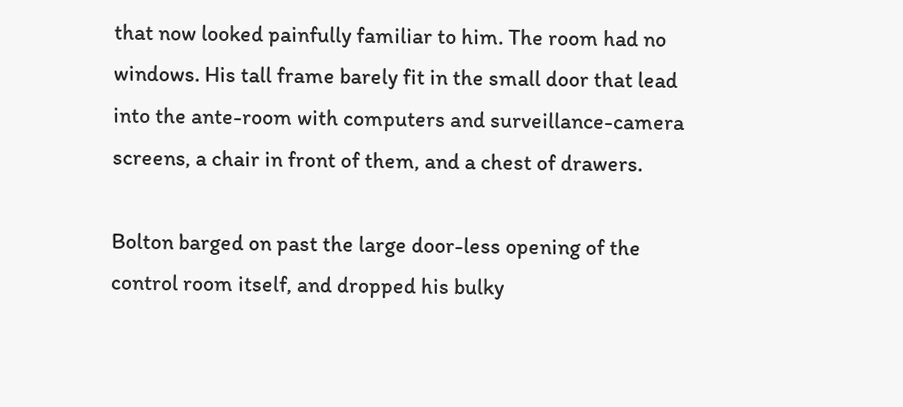that now looked painfully familiar to him. The room had no windows. His tall frame barely fit in the small door that lead into the ante-room with computers and surveillance-camera screens, a chair in front of them, and a chest of drawers.

Bolton barged on past the large door-less opening of the control room itself, and dropped his bulky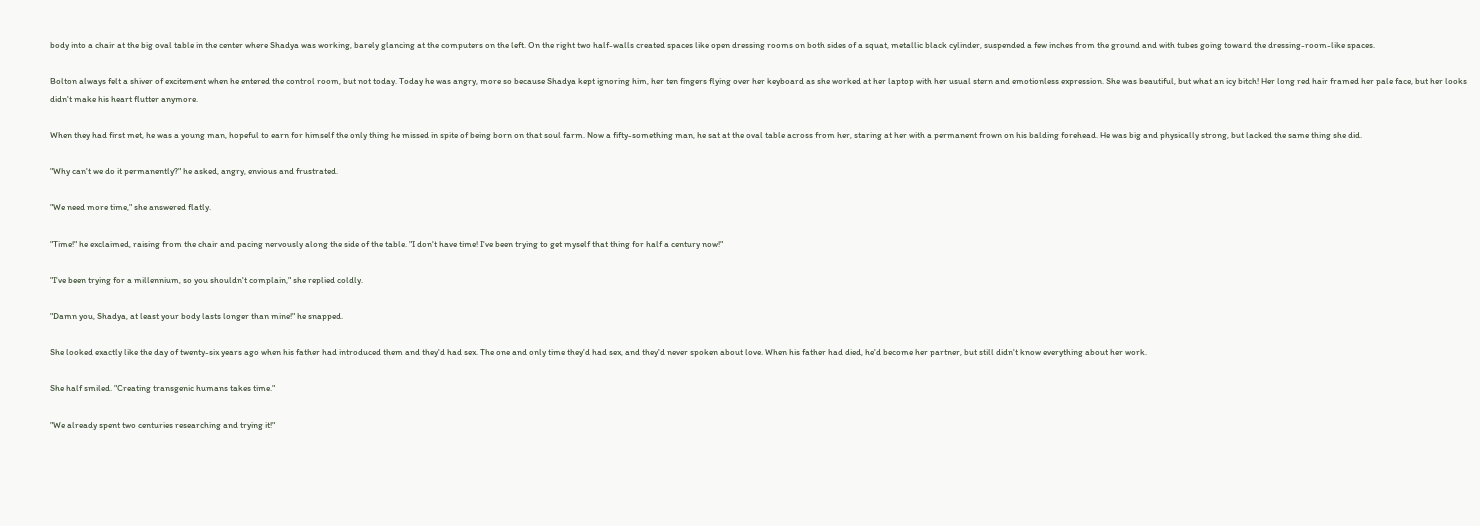body into a chair at the big oval table in the center where Shadya was working, barely glancing at the computers on the left. On the right two half-walls created spaces like open dressing rooms on both sides of a squat, metallic black cylinder, suspended a few inches from the ground and with tubes going toward the dressing-room-like spaces.

Bolton always felt a shiver of excitement when he entered the control room, but not today. Today he was angry, more so because Shadya kept ignoring him, her ten fingers flying over her keyboard as she worked at her laptop with her usual stern and emotionless expression. She was beautiful, but what an icy bitch! Her long red hair framed her pale face, but her looks didn't make his heart flutter anymore.

When they had first met, he was a young man, hopeful to earn for himself the only thing he missed in spite of being born on that soul farm. Now a fifty-something man, he sat at the oval table across from her, staring at her with a permanent frown on his balding forehead. He was big and physically strong, but lacked the same thing she did.

"Why can't we do it permanently?" he asked, angry, envious and frustrated.

"We need more time," she answered flatly.

"Time!" he exclaimed, raising from the chair and pacing nervously along the side of the table. "I don't have time! I've been trying to get myself that thing for half a century now!"

"I've been trying for a millennium, so you shouldn't complain," she replied coldly.

"Damn you, Shadya, at least your body lasts longer than mine!" he snapped.

She looked exactly like the day of twenty-six years ago when his father had introduced them and they'd had sex. The one and only time they'd had sex, and they'd never spoken about love. When his father had died, he'd become her partner, but still didn't know everything about her work.

She half smiled. "Creating transgenic humans takes time."

"We already spent two centuries researching and trying it!"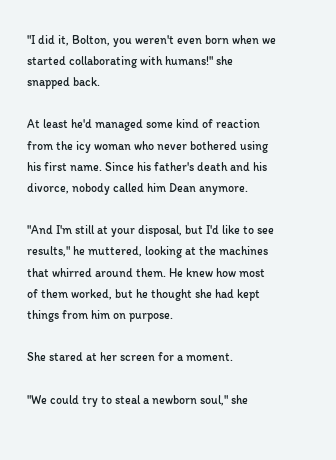"I did it, Bolton, you weren't even born when we started collaborating with humans!" she snapped back.

At least he'd managed some kind of reaction from the icy woman who never bothered using his first name. Since his father's death and his divorce, nobody called him Dean anymore.

"And I'm still at your disposal, but I'd like to see results," he muttered, looking at the machines that whirred around them. He knew how most of them worked, but he thought she had kept things from him on purpose.

She stared at her screen for a moment.

"We could try to steal a newborn soul," she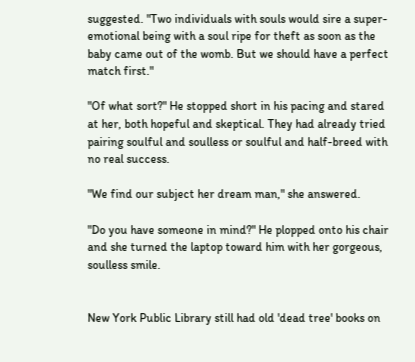suggested. "Two individuals with souls would sire a super-emotional being with a soul ripe for theft as soon as the baby came out of the womb. But we should have a perfect match first."

"Of what sort?" He stopped short in his pacing and stared at her, both hopeful and skeptical. They had already tried pairing soulful and soulless or soulful and half-breed with no real success.

"We find our subject her dream man," she answered.

"Do you have someone in mind?" He plopped onto his chair and she turned the laptop toward him with her gorgeous, soulless smile.


New York Public Library still had old 'dead tree' books on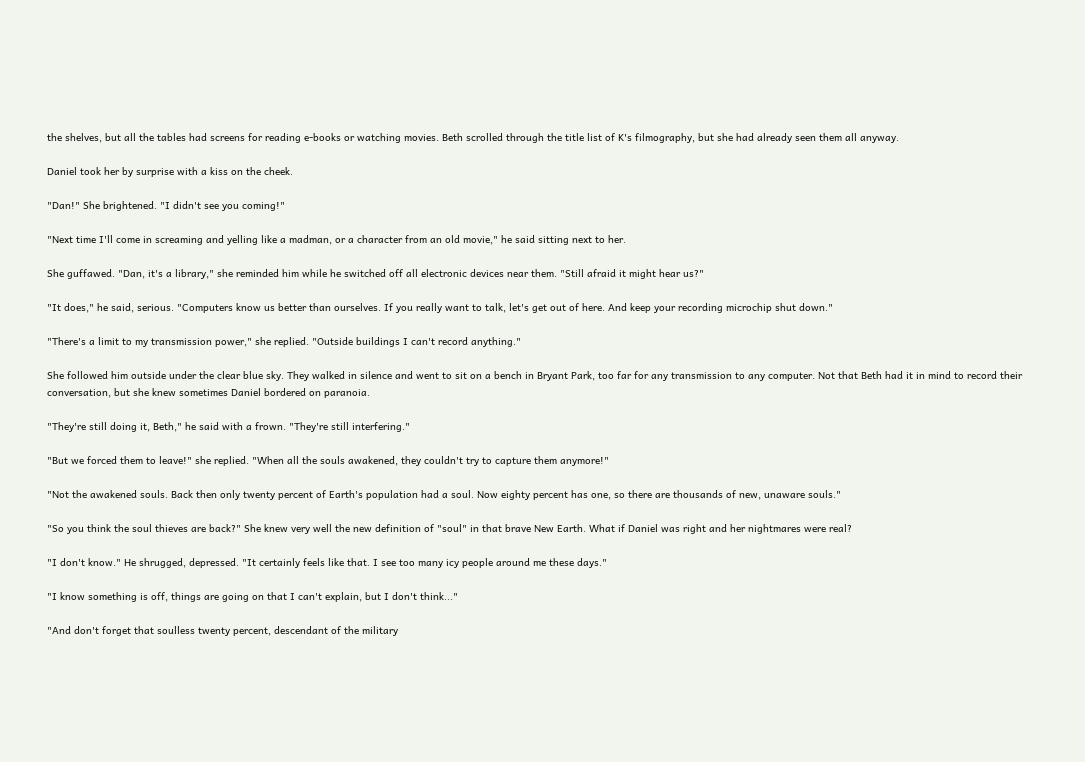the shelves, but all the tables had screens for reading e-books or watching movies. Beth scrolled through the title list of K's filmography, but she had already seen them all anyway.

Daniel took her by surprise with a kiss on the cheek.

"Dan!" She brightened. "I didn't see you coming!"

"Next time I'll come in screaming and yelling like a madman, or a character from an old movie," he said sitting next to her.

She guffawed. "Dan, it's a library," she reminded him while he switched off all electronic devices near them. "Still afraid it might hear us?"

"It does," he said, serious. "Computers know us better than ourselves. If you really want to talk, let's get out of here. And keep your recording microchip shut down."

"There's a limit to my transmission power," she replied. "Outside buildings I can't record anything."

She followed him outside under the clear blue sky. They walked in silence and went to sit on a bench in Bryant Park, too far for any transmission to any computer. Not that Beth had it in mind to record their conversation, but she knew sometimes Daniel bordered on paranoia.

"They're still doing it, Beth," he said with a frown. "They're still interfering."

"But we forced them to leave!" she replied. "When all the souls awakened, they couldn't try to capture them anymore!"

"Not the awakened souls. Back then only twenty percent of Earth's population had a soul. Now eighty percent has one, so there are thousands of new, unaware souls."

"So you think the soul thieves are back?" She knew very well the new definition of "soul" in that brave New Earth. What if Daniel was right and her nightmares were real?

"I don't know." He shrugged, depressed. "It certainly feels like that. I see too many icy people around me these days."

"I know something is off, things are going on that I can't explain, but I don't think..."

"And don't forget that soulless twenty percent, descendant of the military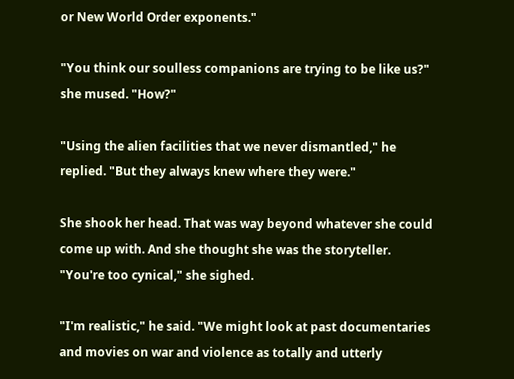or New World Order exponents."

"You think our soulless companions are trying to be like us?" she mused. "How?"

"Using the alien facilities that we never dismantled," he replied. "But they always knew where they were."

She shook her head. That was way beyond whatever she could come up with. And she thought she was the storyteller. "You're too cynical," she sighed.

"I'm realistic," he said. "We might look at past documentaries and movies on war and violence as totally and utterly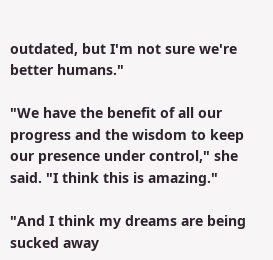outdated, but I'm not sure we're better humans."

"We have the benefit of all our progress and the wisdom to keep our presence under control," she said. "I think this is amazing."

"And I think my dreams are being sucked away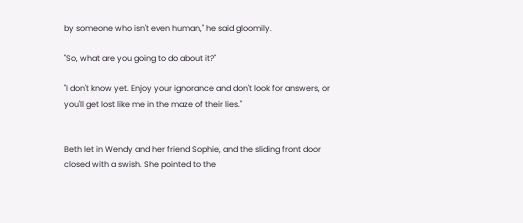by someone who isn't even human," he said gloomily.

"So, what are you going to do about it?"

"I don't know yet. Enjoy your ignorance and don't look for answers, or you'll get lost like me in the maze of their lies."


Beth let in Wendy and her friend Sophie, and the sliding front door closed with a swish. She pointed to the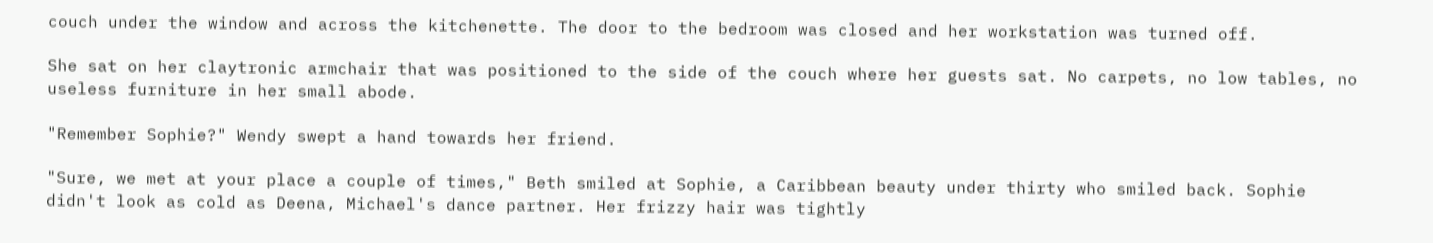couch under the window and across the kitchenette. The door to the bedroom was closed and her workstation was turned off.

She sat on her claytronic armchair that was positioned to the side of the couch where her guests sat. No carpets, no low tables, no useless furniture in her small abode.

"Remember Sophie?" Wendy swept a hand towards her friend.

"Sure, we met at your place a couple of times," Beth smiled at Sophie, a Caribbean beauty under thirty who smiled back. Sophie didn't look as cold as Deena, Michael's dance partner. Her frizzy hair was tightly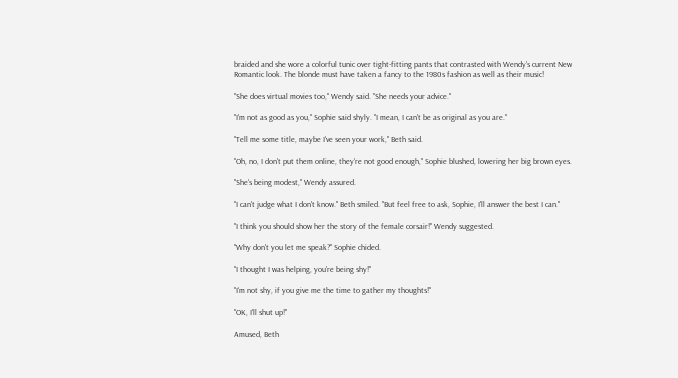braided and she wore a colorful tunic over tight-fitting pants that contrasted with Wendy's current New Romantic look. The blonde must have taken a fancy to the 1980s fashion as well as their music!

"She does virtual movies too," Wendy said. "She needs your advice."

"I'm not as good as you," Sophie said shyly. "I mean, I can't be as original as you are."

"Tell me some title, maybe I've seen your work," Beth said.

"Oh, no, I don't put them online, they're not good enough," Sophie blushed, lowering her big brown eyes.

"She's being modest," Wendy assured.

"I can't judge what I don't know." Beth smiled. "But feel free to ask, Sophie, I'll answer the best I can."

"I think you should show her the story of the female corsair!" Wendy suggested.

"Why don't you let me speak?" Sophie chided.

"I thought I was helping, you're being shy!"

"I'm not shy, if you give me the time to gather my thoughts!"

"OK, I'll shut up!"

Amused, Beth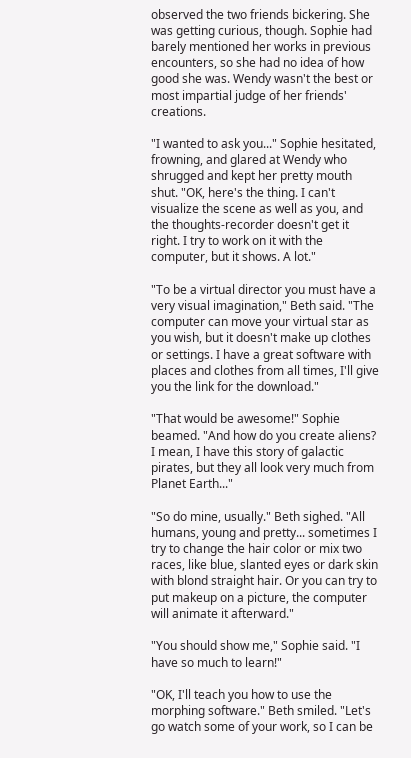observed the two friends bickering. She was getting curious, though. Sophie had barely mentioned her works in previous encounters, so she had no idea of how good she was. Wendy wasn't the best or most impartial judge of her friends' creations.

"I wanted to ask you..." Sophie hesitated, frowning, and glared at Wendy who shrugged and kept her pretty mouth shut. "OK, here's the thing. I can't visualize the scene as well as you, and the thoughts-recorder doesn't get it right. I try to work on it with the computer, but it shows. A lot."

"To be a virtual director you must have a very visual imagination," Beth said. "The computer can move your virtual star as you wish, but it doesn't make up clothes or settings. I have a great software with places and clothes from all times, I'll give you the link for the download."

"That would be awesome!" Sophie beamed. "And how do you create aliens? I mean, I have this story of galactic pirates, but they all look very much from Planet Earth..."

"So do mine, usually." Beth sighed. "All humans, young and pretty... sometimes I try to change the hair color or mix two races, like blue, slanted eyes or dark skin with blond straight hair. Or you can try to put makeup on a picture, the computer will animate it afterward."

"You should show me," Sophie said. "I have so much to learn!"

"OK, I'll teach you how to use the morphing software." Beth smiled. "Let's go watch some of your work, so I can be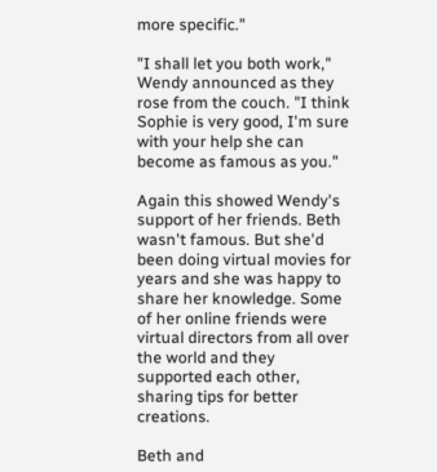more specific."

"I shall let you both work," Wendy announced as they rose from the couch. "I think Sophie is very good, I'm sure with your help she can become as famous as you."

Again this showed Wendy's support of her friends. Beth wasn't famous. But she'd been doing virtual movies for years and she was happy to share her knowledge. Some of her online friends were virtual directors from all over the world and they supported each other, sharing tips for better creations.

Beth and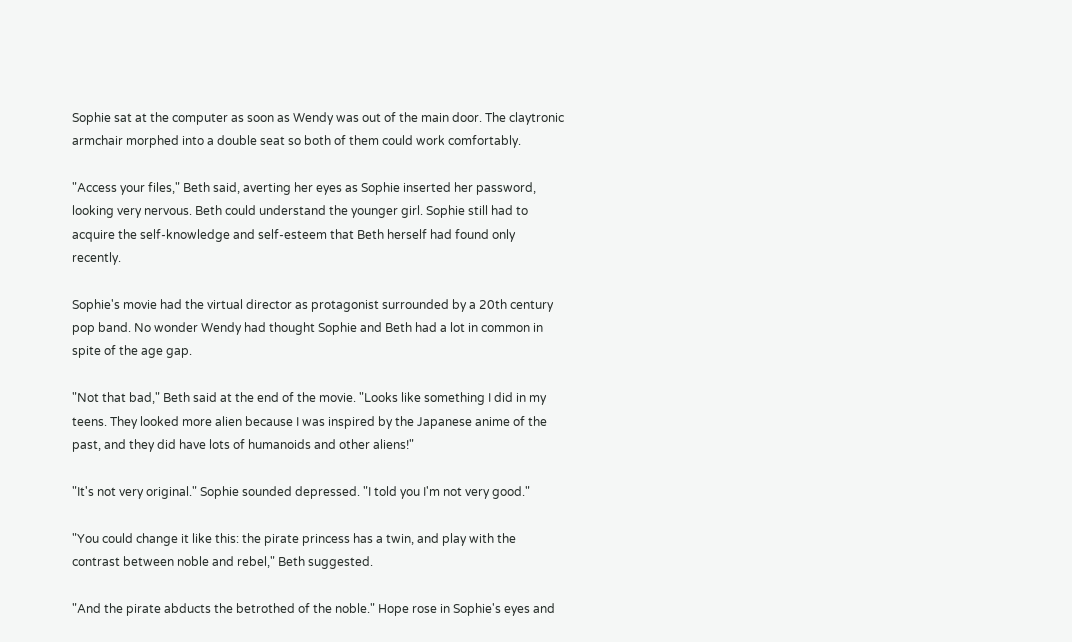Sophie sat at the computer as soon as Wendy was out of the main door. The claytronic armchair morphed into a double seat so both of them could work comfortably.

"Access your files," Beth said, averting her eyes as Sophie inserted her password, looking very nervous. Beth could understand the younger girl. Sophie still had to acquire the self-knowledge and self-esteem that Beth herself had found only recently.

Sophie's movie had the virtual director as protagonist surrounded by a 20th century pop band. No wonder Wendy had thought Sophie and Beth had a lot in common in spite of the age gap.

"Not that bad," Beth said at the end of the movie. "Looks like something I did in my teens. They looked more alien because I was inspired by the Japanese anime of the past, and they did have lots of humanoids and other aliens!"

"It's not very original." Sophie sounded depressed. "I told you I'm not very good."

"You could change it like this: the pirate princess has a twin, and play with the contrast between noble and rebel," Beth suggested.

"And the pirate abducts the betrothed of the noble." Hope rose in Sophie's eyes and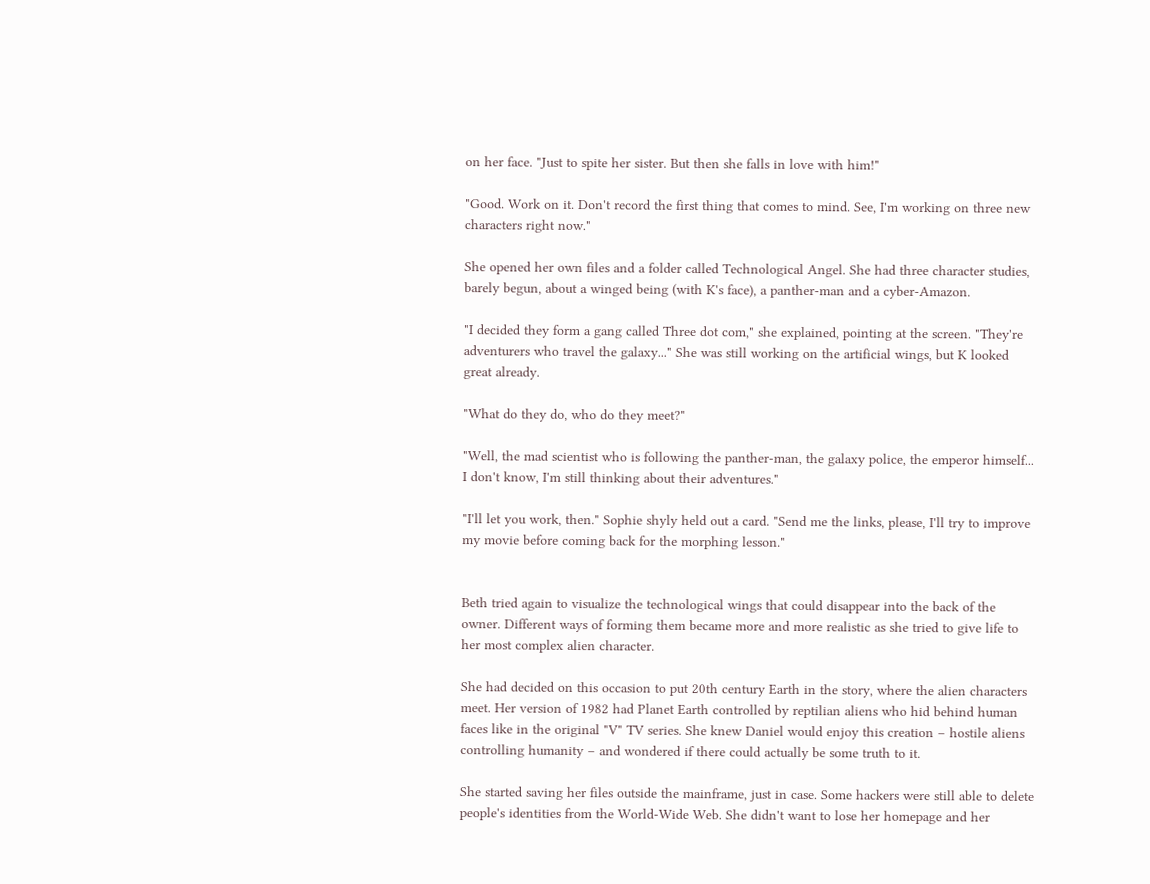on her face. "Just to spite her sister. But then she falls in love with him!"

"Good. Work on it. Don't record the first thing that comes to mind. See, I'm working on three new characters right now."

She opened her own files and a folder called Technological Angel. She had three character studies, barely begun, about a winged being (with K's face), a panther-man and a cyber-Amazon.

"I decided they form a gang called Three dot com," she explained, pointing at the screen. "They're adventurers who travel the galaxy..." She was still working on the artificial wings, but K looked great already.

"What do they do, who do they meet?"

"Well, the mad scientist who is following the panther-man, the galaxy police, the emperor himself... I don't know, I'm still thinking about their adventures."

"I'll let you work, then." Sophie shyly held out a card. "Send me the links, please, I'll try to improve my movie before coming back for the morphing lesson."


Beth tried again to visualize the technological wings that could disappear into the back of the owner. Different ways of forming them became more and more realistic as she tried to give life to her most complex alien character.

She had decided on this occasion to put 20th century Earth in the story, where the alien characters meet. Her version of 1982 had Planet Earth controlled by reptilian aliens who hid behind human faces like in the original "V" TV series. She knew Daniel would enjoy this creation – hostile aliens controlling humanity – and wondered if there could actually be some truth to it.

She started saving her files outside the mainframe, just in case. Some hackers were still able to delete people's identities from the World-Wide Web. She didn't want to lose her homepage and her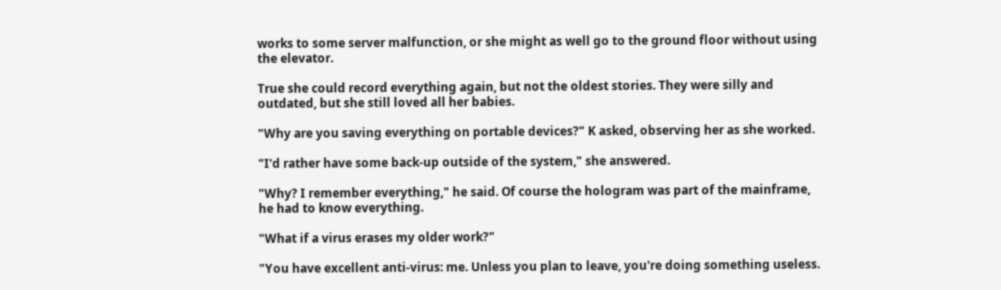works to some server malfunction, or she might as well go to the ground floor without using the elevator.

True she could record everything again, but not the oldest stories. They were silly and outdated, but she still loved all her babies.

"Why are you saving everything on portable devices?" K asked, observing her as she worked.

"I'd rather have some back-up outside of the system," she answered.

"Why? I remember everything," he said. Of course the hologram was part of the mainframe, he had to know everything.

"What if a virus erases my older work?"

"You have excellent anti-virus: me. Unless you plan to leave, you're doing something useless.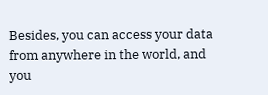Besides, you can access your data from anywhere in the world, and you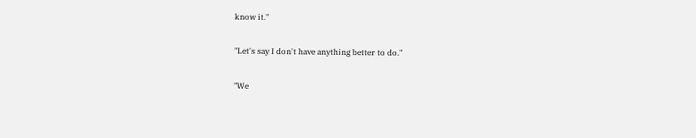know it."

"Let's say I don't have anything better to do."

"We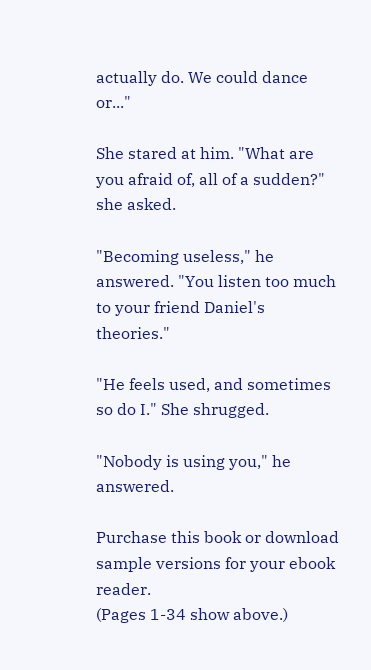actually do. We could dance or..."

She stared at him. "What are you afraid of, all of a sudden?" she asked.

"Becoming useless," he answered. "You listen too much to your friend Daniel's theories."

"He feels used, and sometimes so do I." She shrugged.

"Nobody is using you," he answered.

Purchase this book or download sample versions for your ebook reader.
(Pages 1-34 show above.)